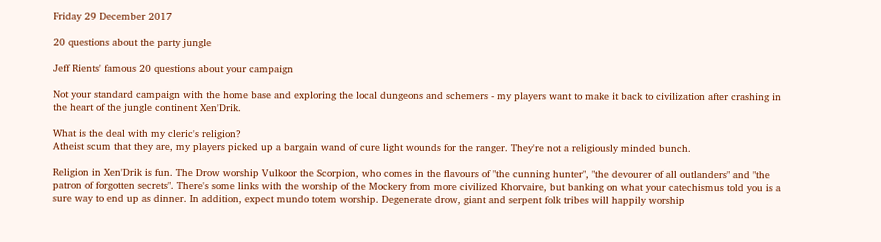Friday 29 December 2017

20 questions about the party jungle

Jeff Rients' famous 20 questions about your campaign

Not your standard campaign with the home base and exploring the local dungeons and schemers - my players want to make it back to civilization after crashing in the heart of the jungle continent Xen'Drik.

What is the deal with my cleric's religion?
Atheist scum that they are, my players picked up a bargain wand of cure light wounds for the ranger. They're not a religiously minded bunch.

Religion in Xen'Drik is fun. The Drow worship Vulkoor the Scorpion, who comes in the flavours of "the cunning hunter", "the devourer of all outlanders" and "the patron of forgotten secrets". There's some links with the worship of the Mockery from more civilized Khorvaire, but banking on what your catechismus told you is a sure way to end up as dinner. In addition, expect mundo totem worship. Degenerate drow, giant and serpent folk tribes will happily worship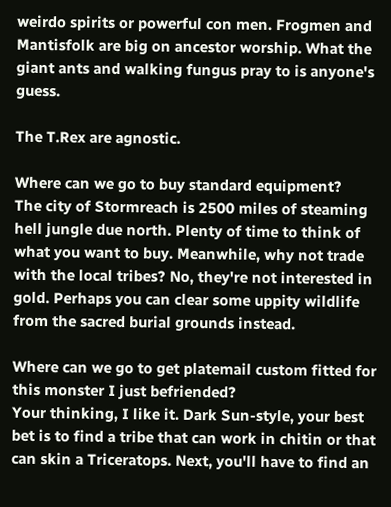weirdo spirits or powerful con men. Frogmen and Mantisfolk are big on ancestor worship. What the giant ants and walking fungus pray to is anyone's guess.

The T.Rex are agnostic.

Where can we go to buy standard equipment?
The city of Stormreach is 2500 miles of steaming hell jungle due north. Plenty of time to think of what you want to buy. Meanwhile, why not trade with the local tribes? No, they're not interested in gold. Perhaps you can clear some uppity wildlife from the sacred burial grounds instead.

Where can we go to get platemail custom fitted for this monster I just befriended?
Your thinking, I like it. Dark Sun-style, your best bet is to find a tribe that can work in chitin or that can skin a Triceratops. Next, you'll have to find an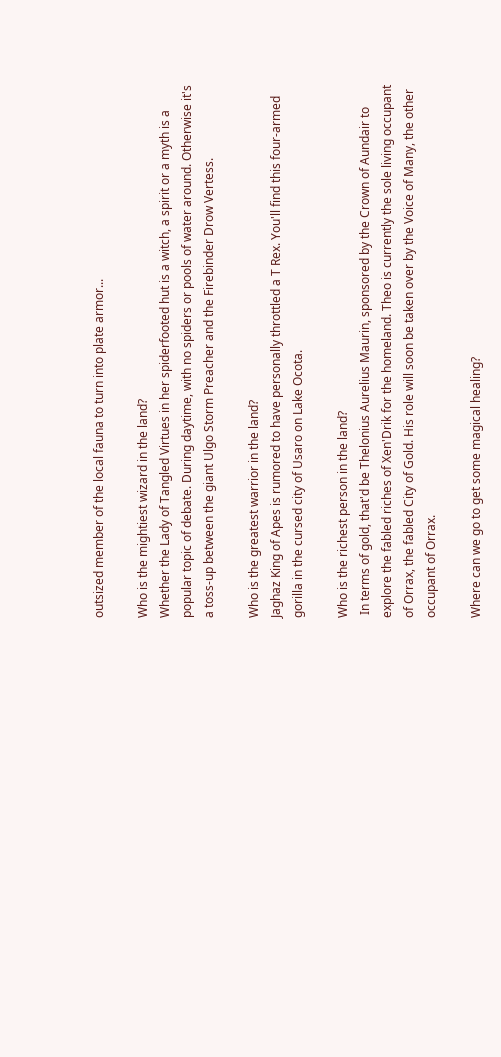outsized member of the local fauna to turn into plate armor...

Who is the mightiest wizard in the land?
Whether the Lady of Tangled Virtues in her spiderfooted hut is a witch, a spirit or a myth is a popular topic of debate. During daytime, with no spiders or pools of water around. Otherwise it's a toss-up between the giant Ulgo Storm Preacher and the Firebinder Drow Vertess.

Who is the greatest warrior in the land?
Jaghaz King of Apes is rumored to have personally throttled a T Rex. You'll find this four-armed gorilla in the cursed city of Usaro on Lake Ocota.

Who is the richest person in the land?
 In terms of gold, that'd be Thelonius Aurelius Maurin, sponsored by the Crown of Aundair to explore the fabled riches of Xen'Drik for the homeland. Theo is currently the sole living occupant of Orrax, the fabled City of Gold. His role will soon be taken over by the Voice of Many, the other occupant of Orrax.

Where can we go to get some magical healing?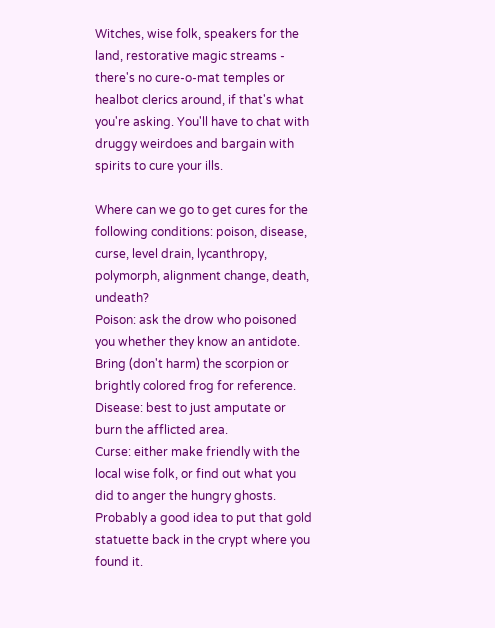Witches, wise folk, speakers for the land, restorative magic streams - there's no cure-o-mat temples or healbot clerics around, if that's what you're asking. You'll have to chat with druggy weirdoes and bargain with spirits to cure your ills.

Where can we go to get cures for the following conditions: poison, disease, curse, level drain, lycanthropy, polymorph, alignment change, death, undeath?
Poison: ask the drow who poisoned you whether they know an antidote. Bring (don't harm) the scorpion or brightly colored frog for reference.
Disease: best to just amputate or burn the afflicted area.
Curse: either make friendly with the local wise folk, or find out what you did to anger the hungry ghosts. Probably a good idea to put that gold statuette back in the crypt where you found it.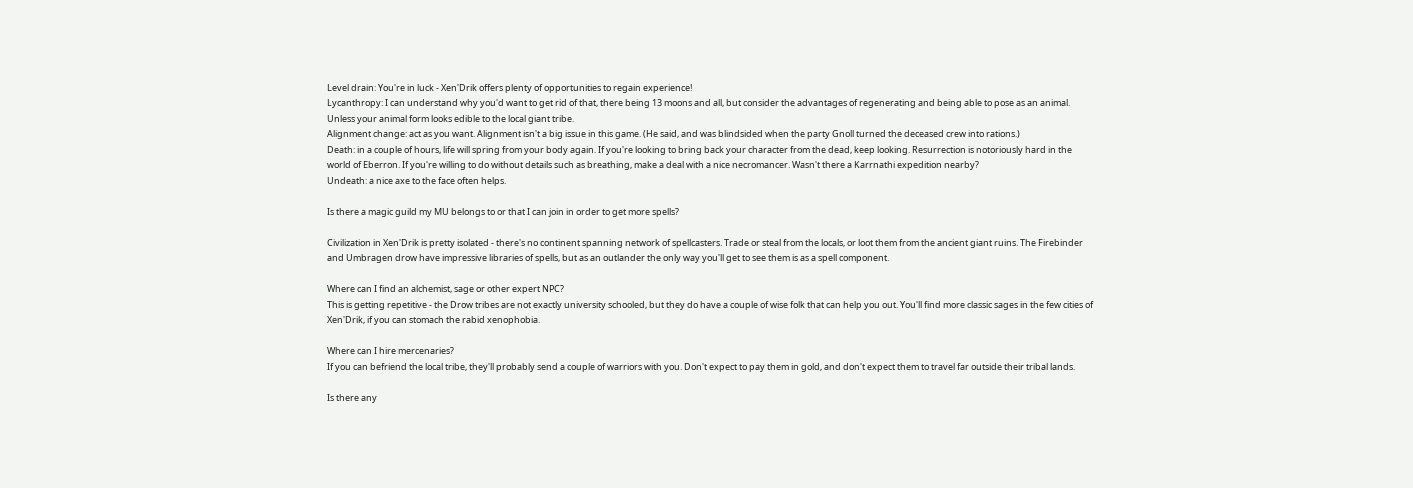Level drain: You're in luck - Xen'Drik offers plenty of opportunities to regain experience!
Lycanthropy: I can understand why you'd want to get rid of that, there being 13 moons and all, but consider the advantages of regenerating and being able to pose as an animal. Unless your animal form looks edible to the local giant tribe.
Alignment change: act as you want. Alignment isn't a big issue in this game. (He said, and was blindsided when the party Gnoll turned the deceased crew into rations.)
Death: in a couple of hours, life will spring from your body again. If you're looking to bring back your character from the dead, keep looking. Resurrection is notoriously hard in the world of Eberron. If you're willing to do without details such as breathing, make a deal with a nice necromancer. Wasn't there a Karrnathi expedition nearby?
Undeath: a nice axe to the face often helps.

Is there a magic guild my MU belongs to or that I can join in order to get more spells?

Civilization in Xen'Drik is pretty isolated - there's no continent spanning network of spellcasters. Trade or steal from the locals, or loot them from the ancient giant ruins. The Firebinder and Umbragen drow have impressive libraries of spells, but as an outlander the only way you'll get to see them is as a spell component.

Where can I find an alchemist, sage or other expert NPC?
This is getting repetitive - the Drow tribes are not exactly university schooled, but they do have a couple of wise folk that can help you out. You'll find more classic sages in the few cities of Xen'Drik, if you can stomach the rabid xenophobia.

Where can I hire mercenaries?
If you can befriend the local tribe, they'll probably send a couple of warriors with you. Don't expect to pay them in gold, and don't expect them to travel far outside their tribal lands.

Is there any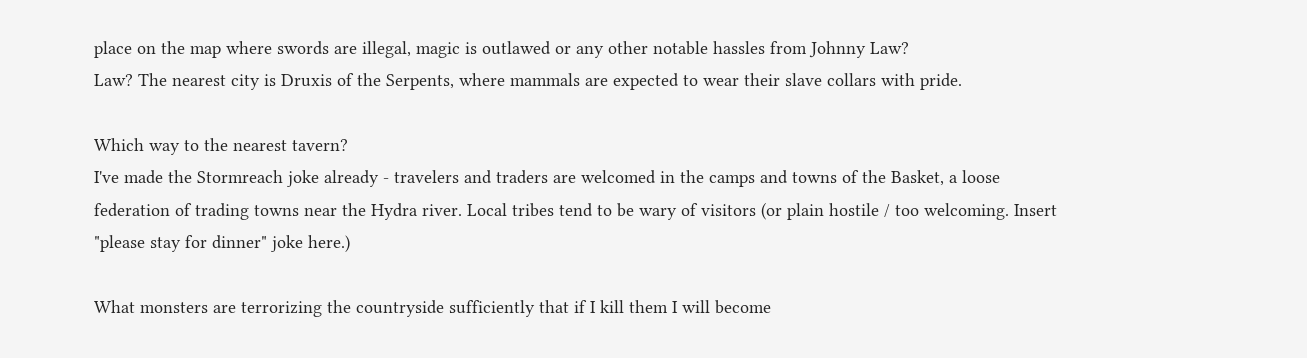place on the map where swords are illegal, magic is outlawed or any other notable hassles from Johnny Law?
Law? The nearest city is Druxis of the Serpents, where mammals are expected to wear their slave collars with pride.

Which way to the nearest tavern?
I've made the Stormreach joke already - travelers and traders are welcomed in the camps and towns of the Basket, a loose federation of trading towns near the Hydra river. Local tribes tend to be wary of visitors (or plain hostile / too welcoming. Insert "please stay for dinner" joke here.)

What monsters are terrorizing the countryside sufficiently that if I kill them I will become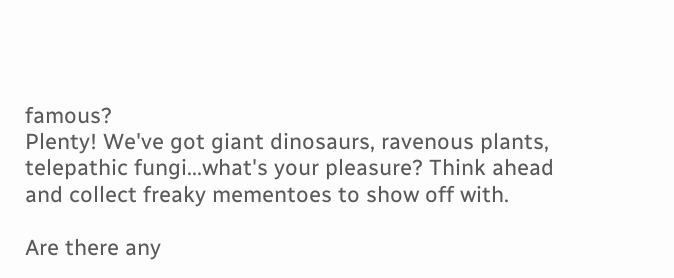famous?
Plenty! We've got giant dinosaurs, ravenous plants, telepathic fungi...what's your pleasure? Think ahead and collect freaky mementoes to show off with.

Are there any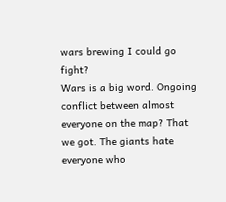wars brewing I could go fight?
Wars is a big word. Ongoing conflict between almost everyone on the map? That we got. The giants hate everyone who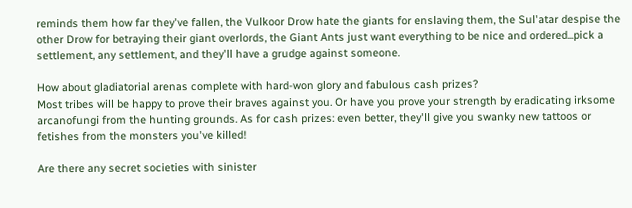reminds them how far they've fallen, the Vulkoor Drow hate the giants for enslaving them, the Sul'atar despise the other Drow for betraying their giant overlords, the Giant Ants just want everything to be nice and ordered...pick a settlement, any settlement, and they'll have a grudge against someone.

How about gladiatorial arenas complete with hard-won glory and fabulous cash prizes?
Most tribes will be happy to prove their braves against you. Or have you prove your strength by eradicating irksome arcanofungi from the hunting grounds. As for cash prizes: even better, they'll give you swanky new tattoos or fetishes from the monsters you've killed!

Are there any secret societies with sinister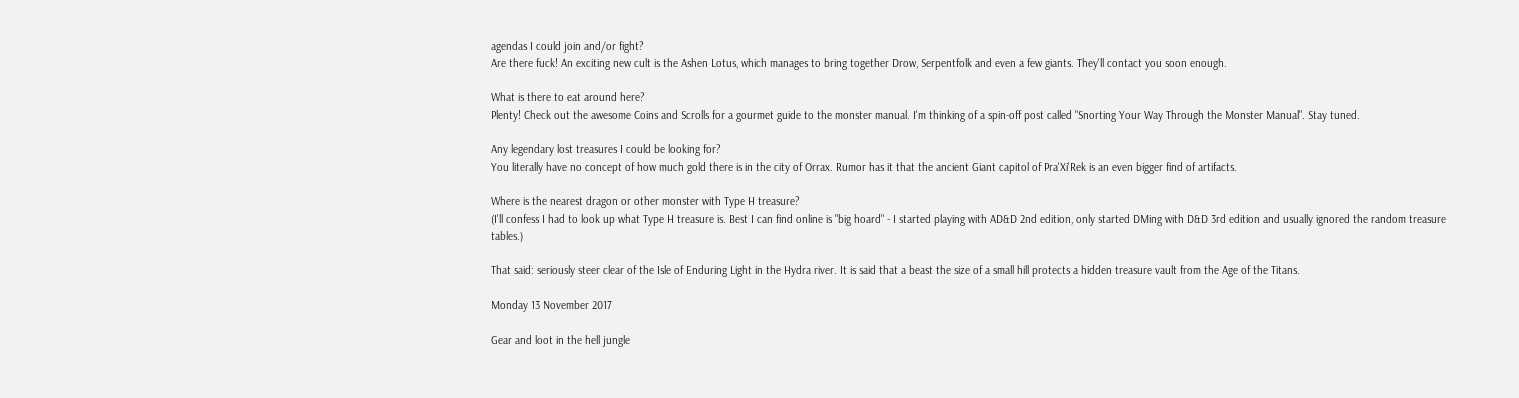agendas I could join and/or fight?
Are there fuck! An exciting new cult is the Ashen Lotus, which manages to bring together Drow, Serpentfolk and even a few giants. They'll contact you soon enough.

What is there to eat around here?
Plenty! Check out the awesome Coins and Scrolls for a gourmet guide to the monster manual. I'm thinking of a spin-off post called "Snorting Your Way Through the Monster Manual". Stay tuned.

Any legendary lost treasures I could be looking for?
You literally have no concept of how much gold there is in the city of Orrax. Rumor has it that the ancient Giant capitol of Pra'Xi'Rek is an even bigger find of artifacts.

Where is the nearest dragon or other monster with Type H treasure?
(I'll confess I had to look up what Type H treasure is. Best I can find online is "big hoard" - I started playing with AD&D 2nd edition, only started DMing with D&D 3rd edition and usually ignored the random treasure tables.)

That said: seriously steer clear of the Isle of Enduring Light in the Hydra river. It is said that a beast the size of a small hill protects a hidden treasure vault from the Age of the Titans.

Monday 13 November 2017

Gear and loot in the hell jungle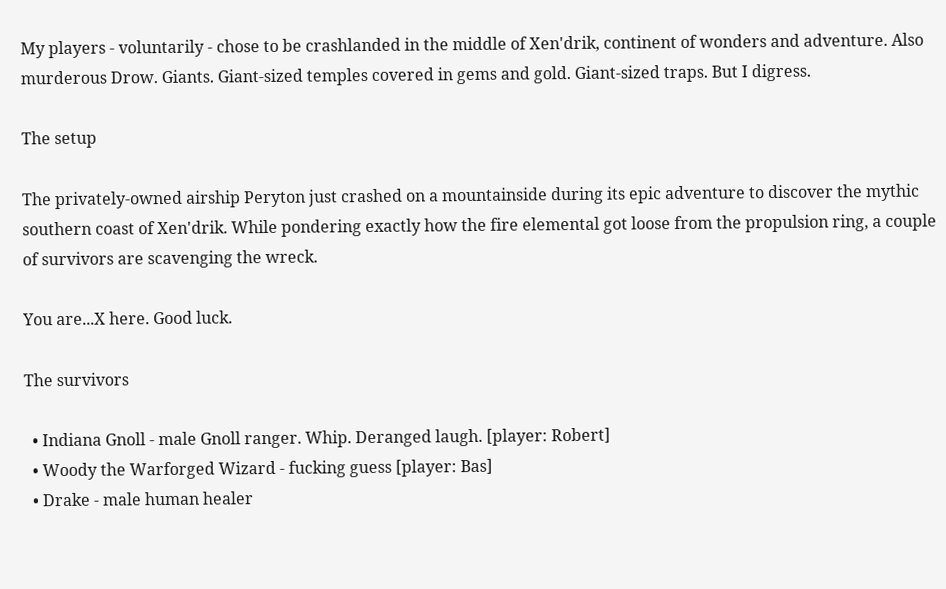My players - voluntarily - chose to be crashlanded in the middle of Xen'drik, continent of wonders and adventure. Also murderous Drow. Giants. Giant-sized temples covered in gems and gold. Giant-sized traps. But I digress.

The setup

The privately-owned airship Peryton just crashed on a mountainside during its epic adventure to discover the mythic southern coast of Xen'drik. While pondering exactly how the fire elemental got loose from the propulsion ring, a couple of survivors are scavenging the wreck.

You are...X here. Good luck.

The survivors

  • Indiana Gnoll - male Gnoll ranger. Whip. Deranged laugh. [player: Robert]
  • Woody the Warforged Wizard - fucking guess [player: Bas]
  • Drake - male human healer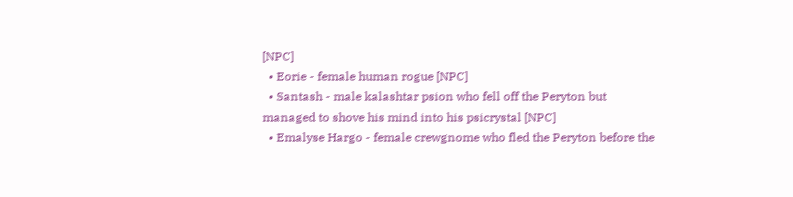[NPC]
  • Eorie - female human rogue [NPC]
  • Santash - male kalashtar psion who fell off the Peryton but managed to shove his mind into his psicrystal [NPC]
  • Emalyse Hargo - female crewgnome who fled the Peryton before the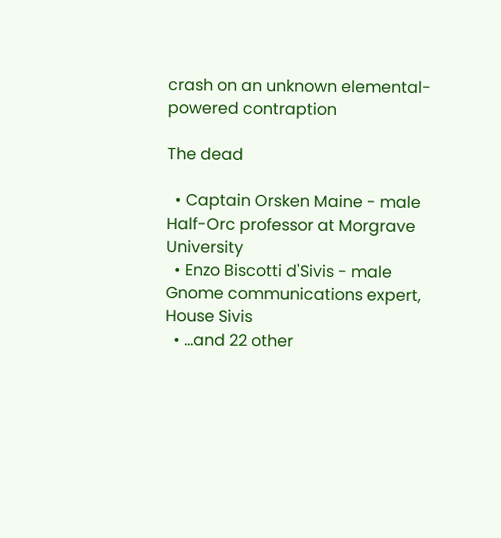crash on an unknown elemental-powered contraption

The dead

  • Captain Orsken Maine - male Half-Orc professor at Morgrave University
  • Enzo Biscotti d'Sivis - male Gnome communications expert, House Sivis
  • ...and 22 other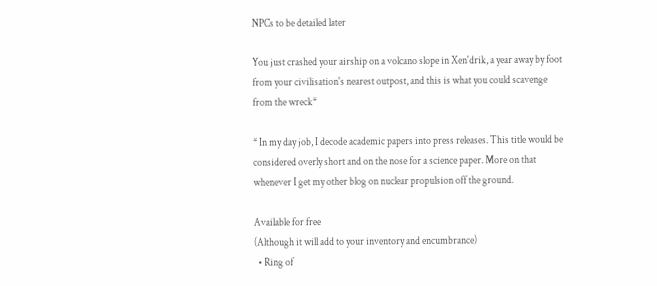NPCs to be detailed later

You just crashed your airship on a volcano slope in Xen'drik, a year away by foot from your civilisation's nearest outpost, and this is what you could scavenge from the wreck*

* In my day job, I decode academic papers into press releases. This title would be considered overly short and on the nose for a science paper. More on that whenever I get my other blog on nuclear propulsion off the ground.

Available for free
(Although it will add to your inventory and encumbrance)
  • Ring of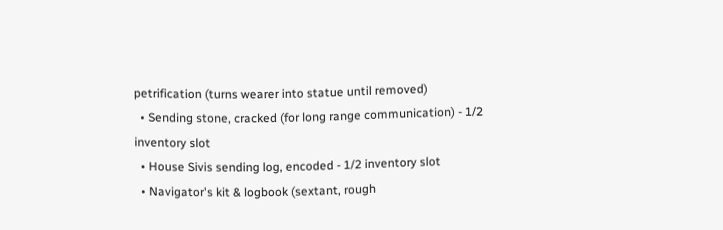petrification (turns wearer into statue until removed)
  • Sending stone, cracked (for long range communication) - 1/2 inventory slot
  • House Sivis sending log, encoded - 1/2 inventory slot
  • Navigator's kit & logbook (sextant, rough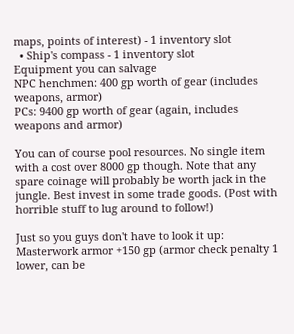maps, points of interest) - 1 inventory slot
  • Ship's compass - 1 inventory slot
Equipment you can salvage
NPC henchmen: 400 gp worth of gear (includes weapons, armor)
PCs: 9400 gp worth of gear (again, includes weapons and armor)

You can of course pool resources. No single item with a cost over 8000 gp though. Note that any spare coinage will probably be worth jack in the jungle. Best invest in some trade goods. (Post with horrible stuff to lug around to follow!)

Just so you guys don't have to look it up:
Masterwork armor +150 gp (armor check penalty 1 lower, can be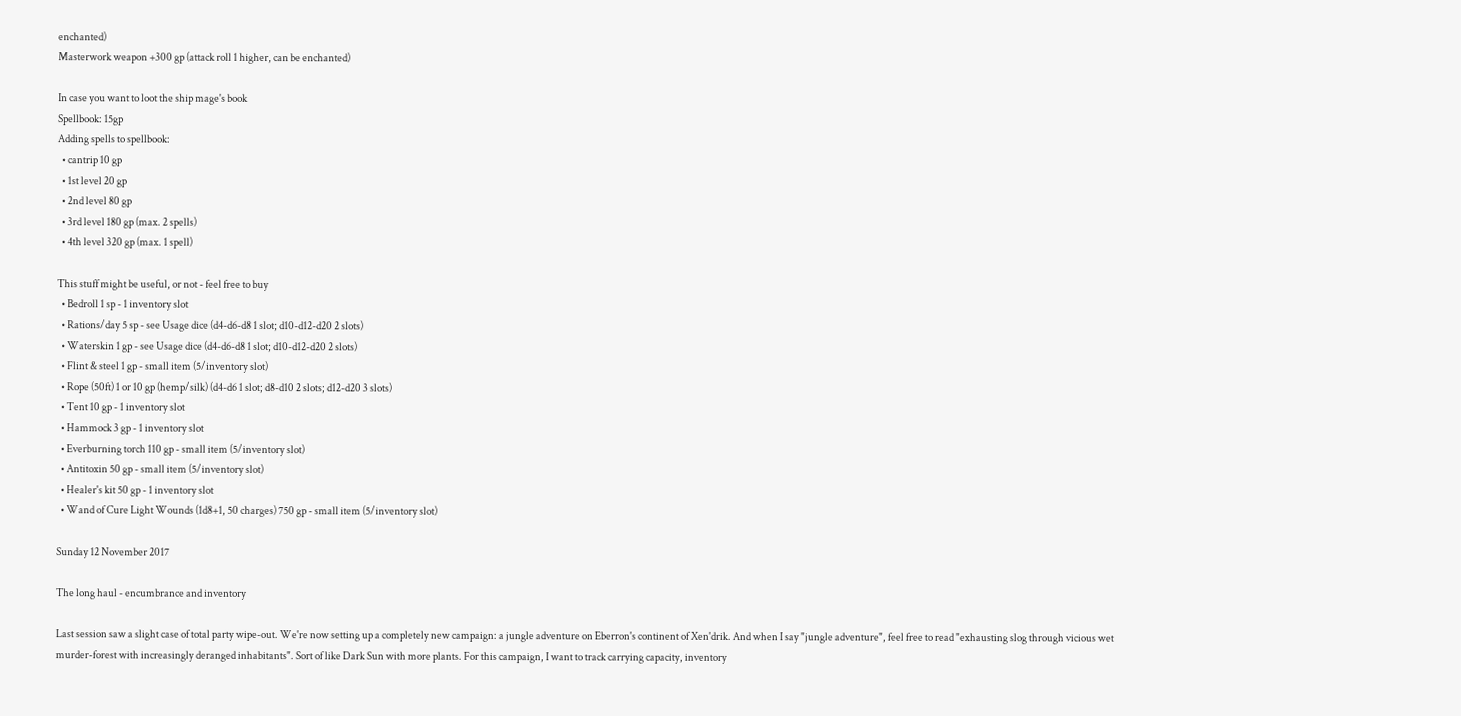enchanted)
Masterwork weapon +300 gp (attack roll 1 higher, can be enchanted)

In case you want to loot the ship mage's book
Spellbook: 15gp
Adding spells to spellbook:
  • cantrip 10 gp
  • 1st level 20 gp
  • 2nd level 80 gp
  • 3rd level 180 gp (max. 2 spells)
  • 4th level 320 gp (max. 1 spell)

This stuff might be useful, or not - feel free to buy
  • Bedroll 1 sp - 1 inventory slot
  • Rations/day 5 sp - see Usage dice (d4-d6-d8 1 slot; d10-d12-d20 2 slots)
  • Waterskin 1 gp - see Usage dice (d4-d6-d8 1 slot; d10-d12-d20 2 slots)
  • Flint & steel 1 gp - small item (5/inventory slot)
  • Rope (50ft) 1 or 10 gp (hemp/silk) (d4-d6 1 slot; d8-d10 2 slots; d12-d20 3 slots)
  • Tent 10 gp - 1 inventory slot
  • Hammock 3 gp - 1 inventory slot
  • Everburning torch 110 gp - small item (5/inventory slot)
  • Antitoxin 50 gp - small item (5/inventory slot)
  • Healer's kit 50 gp - 1 inventory slot
  • Wand of Cure Light Wounds (1d8+1, 50 charges) 750 gp - small item (5/inventory slot)

Sunday 12 November 2017

The long haul - encumbrance and inventory

Last session saw a slight case of total party wipe-out. We're now setting up a completely new campaign: a jungle adventure on Eberron's continent of Xen'drik. And when I say "jungle adventure", feel free to read "exhausting slog through vicious wet murder-forest with increasingly deranged inhabitants". Sort of like Dark Sun with more plants. For this campaign, I want to track carrying capacity, inventory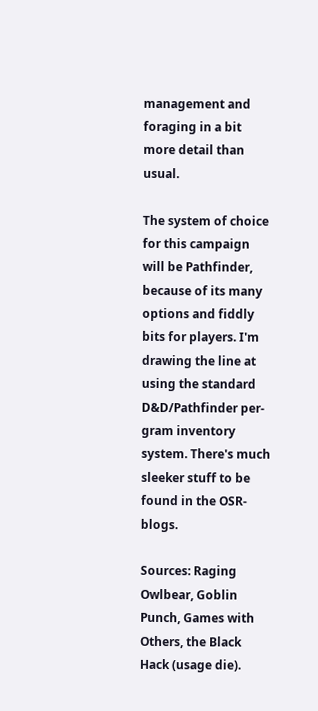management and foraging in a bit more detail than usual.

The system of choice for this campaign will be Pathfinder, because of its many options and fiddly bits for players. I'm drawing the line at using the standard D&D/Pathfinder per-gram inventory system. There's much sleeker stuff to be found in the OSR-blogs.

Sources: Raging Owlbear, Goblin Punch, Games with Others, the Black Hack (usage die).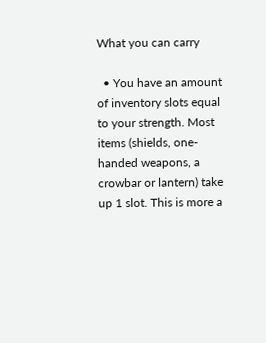What you can carry

  • You have an amount of inventory slots equal to your strength. Most items (shields, one-handed weapons, a crowbar or lantern) take up 1 slot. This is more a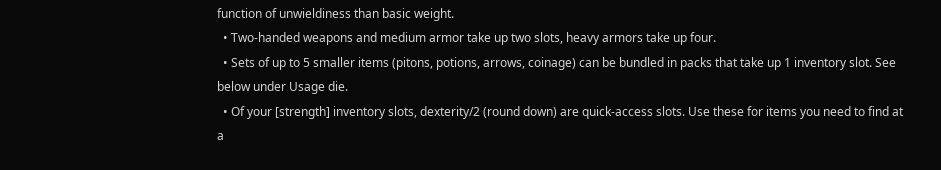function of unwieldiness than basic weight.
  • Two-handed weapons and medium armor take up two slots, heavy armors take up four.
  • Sets of up to 5 smaller items (pitons, potions, arrows, coinage) can be bundled in packs that take up 1 inventory slot. See below under Usage die.
  • Of your [strength] inventory slots, dexterity/2 (round down) are quick-access slots. Use these for items you need to find at a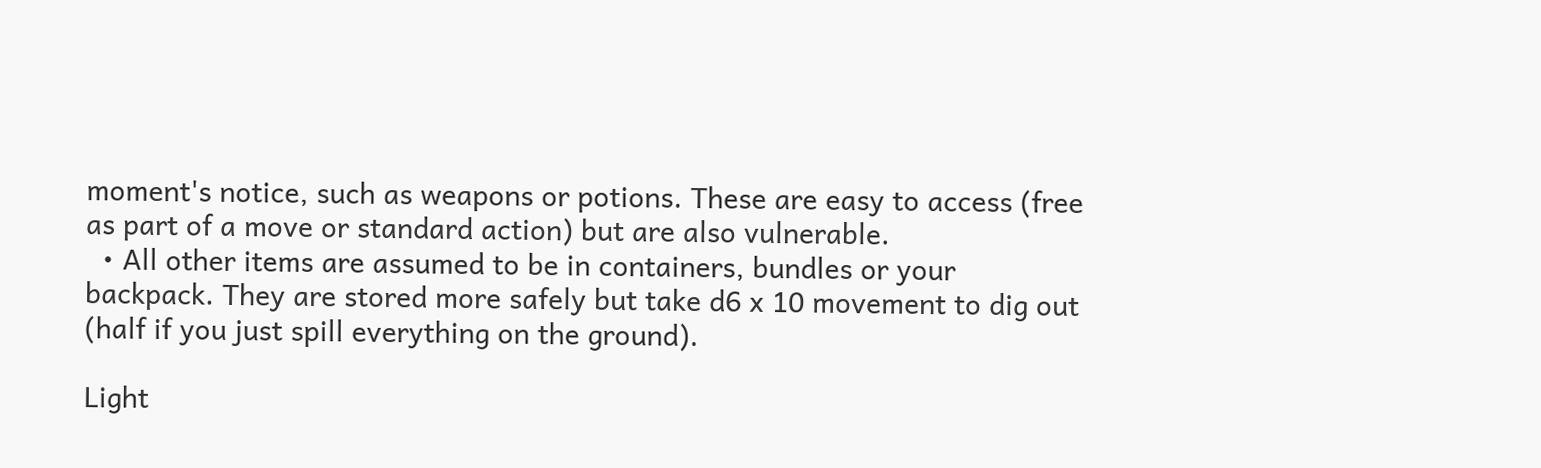moment's notice, such as weapons or potions. These are easy to access (free as part of a move or standard action) but are also vulnerable.
  • All other items are assumed to be in containers, bundles or your backpack. They are stored more safely but take d6 x 10 movement to dig out (half if you just spill everything on the ground).

Light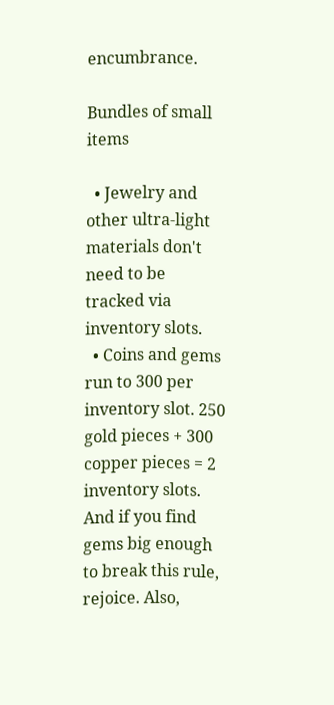encumbrance.

Bundles of small items

  • Jewelry and other ultra-light materials don't need to be tracked via inventory slots.
  • Coins and gems run to 300 per inventory slot. 250 gold pieces + 300 copper pieces = 2 inventory slots. And if you find gems big enough to break this rule, rejoice. Also,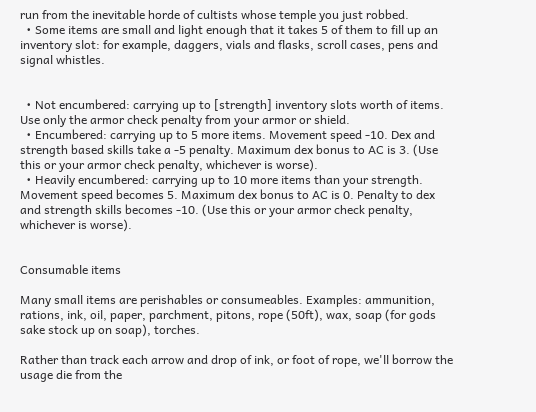run from the inevitable horde of cultists whose temple you just robbed.
  • Some items are small and light enough that it takes 5 of them to fill up an inventory slot: for example, daggers, vials and flasks, scroll cases, pens and signal whistles.


  • Not encumbered: carrying up to [strength] inventory slots worth of items. Use only the armor check penalty from your armor or shield.
  • Encumbered: carrying up to 5 more items. Movement speed -10. Dex and strength based skills take a -5 penalty. Maximum dex bonus to AC is 3. (Use this or your armor check penalty, whichever is worse).
  • Heavily encumbered: carrying up to 10 more items than your strength. Movement speed becomes 5. Maximum dex bonus to AC is 0. Penalty to dex and strength skills becomes -10. (Use this or your armor check penalty, whichever is worse).


Consumable items

Many small items are perishables or consumeables. Examples: ammunition, rations, ink, oil, paper, parchment, pitons, rope (50ft), wax, soap (for gods sake stock up on soap), torches.

Rather than track each arrow and drop of ink, or foot of rope, we'll borrow the usage die from the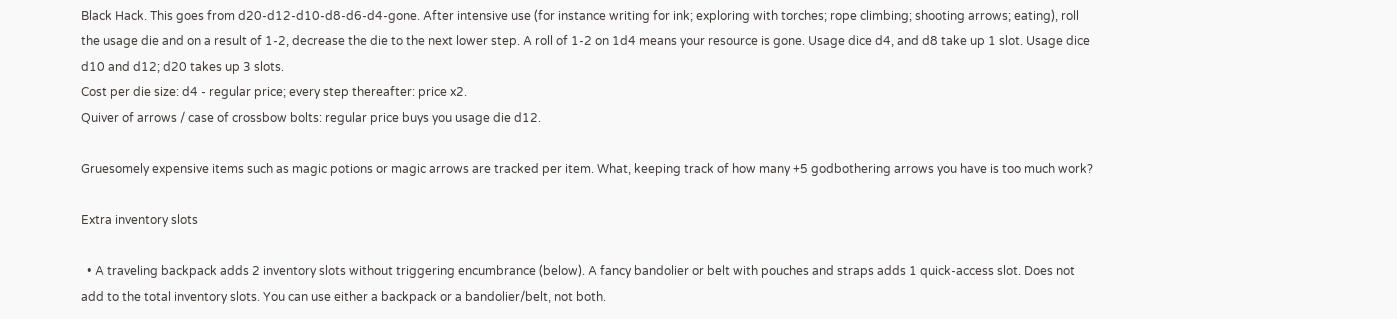Black Hack. This goes from d20-d12-d10-d8-d6-d4-gone. After intensive use (for instance writing for ink; exploring with torches; rope climbing; shooting arrows; eating), roll the usage die and on a result of 1-2, decrease the die to the next lower step. A roll of 1-2 on 1d4 means your resource is gone. Usage dice d4, and d8 take up 1 slot. Usage dice d10 and d12; d20 takes up 3 slots.
Cost per die size: d4 - regular price; every step thereafter: price x2.
Quiver of arrows / case of crossbow bolts: regular price buys you usage die d12.

Gruesomely expensive items such as magic potions or magic arrows are tracked per item. What, keeping track of how many +5 godbothering arrows you have is too much work?

Extra inventory slots

  • A traveling backpack adds 2 inventory slots without triggering encumbrance (below). A fancy bandolier or belt with pouches and straps adds 1 quick-access slot. Does not add to the total inventory slots. You can use either a backpack or a bandolier/belt, not both.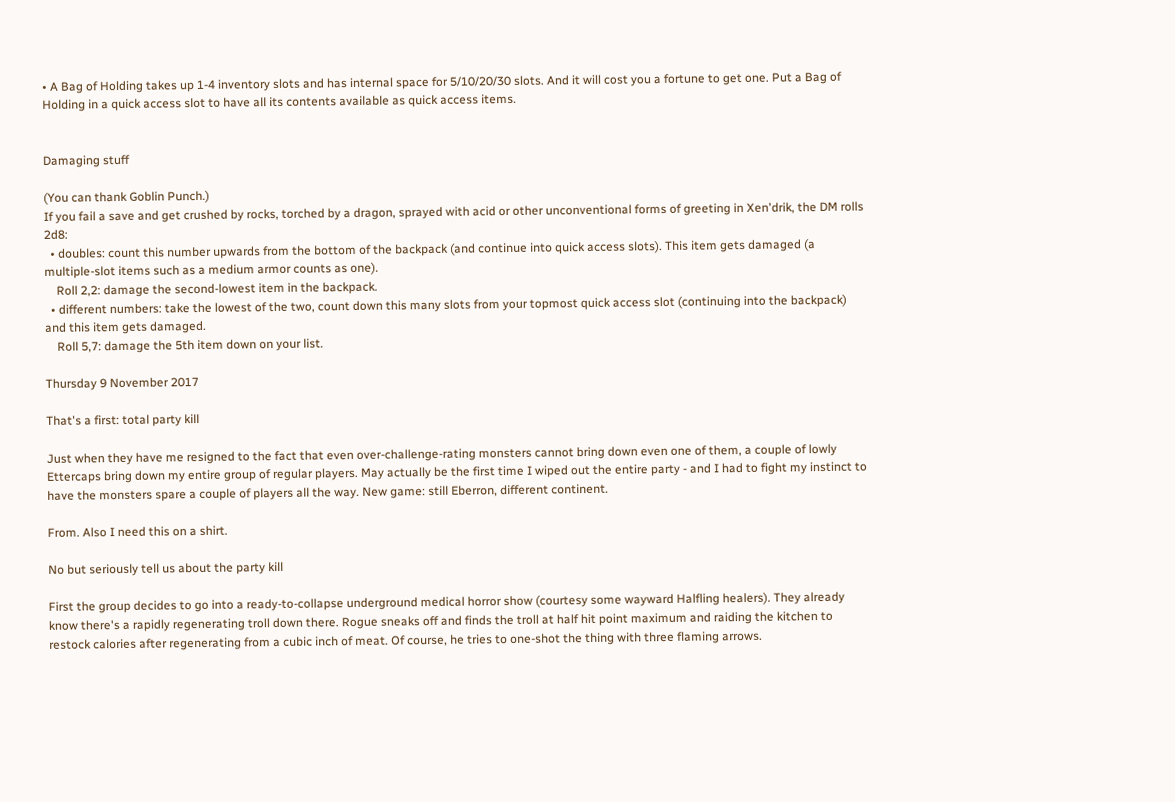• A Bag of Holding takes up 1-4 inventory slots and has internal space for 5/10/20/30 slots. And it will cost you a fortune to get one. Put a Bag of Holding in a quick access slot to have all its contents available as quick access items.


Damaging stuff

(You can thank Goblin Punch.)
If you fail a save and get crushed by rocks, torched by a dragon, sprayed with acid or other unconventional forms of greeting in Xen'drik, the DM rolls 2d8:
  • doubles: count this number upwards from the bottom of the backpack (and continue into quick access slots). This item gets damaged (a multiple-slot items such as a medium armor counts as one).
    Roll 2,2: damage the second-lowest item in the backpack.
  • different numbers: take the lowest of the two, count down this many slots from your topmost quick access slot (continuing into the backpack) and this item gets damaged.
    Roll 5,7: damage the 5th item down on your list.

Thursday 9 November 2017

That's a first: total party kill

Just when they have me resigned to the fact that even over-challenge-rating monsters cannot bring down even one of them, a couple of lowly Ettercaps bring down my entire group of regular players. May actually be the first time I wiped out the entire party - and I had to fight my instinct to have the monsters spare a couple of players all the way. New game: still Eberron, different continent.

From. Also I need this on a shirt.

No but seriously tell us about the party kill

First the group decides to go into a ready-to-collapse underground medical horror show (courtesy some wayward Halfling healers). They already know there's a rapidly regenerating troll down there. Rogue sneaks off and finds the troll at half hit point maximum and raiding the kitchen to restock calories after regenerating from a cubic inch of meat. Of course, he tries to one-shot the thing with three flaming arrows.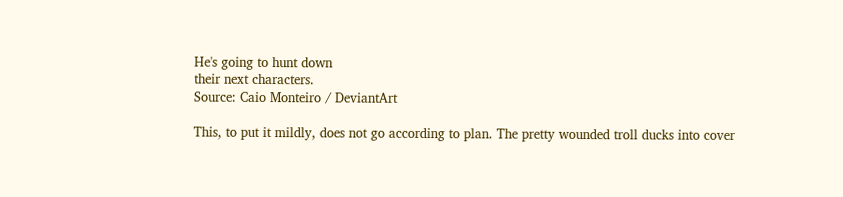He's going to hunt down
their next characters.
Source: Caio Monteiro / DeviantArt

This, to put it mildly, does not go according to plan. The pretty wounded troll ducks into cover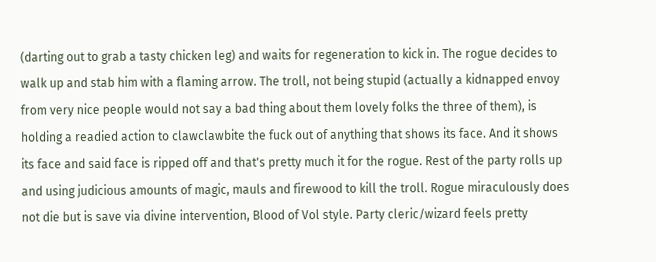(darting out to grab a tasty chicken leg) and waits for regeneration to kick in. The rogue decides to walk up and stab him with a flaming arrow. The troll, not being stupid (actually a kidnapped envoy from very nice people would not say a bad thing about them lovely folks the three of them), is holding a readied action to clawclawbite the fuck out of anything that shows its face. And it shows its face and said face is ripped off and that's pretty much it for the rogue. Rest of the party rolls up and using judicious amounts of magic, mauls and firewood to kill the troll. Rogue miraculously does not die but is save via divine intervention, Blood of Vol style. Party cleric/wizard feels pretty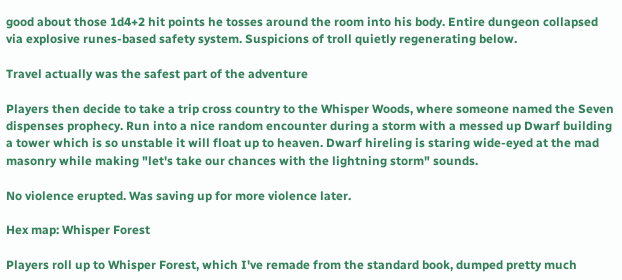good about those 1d4+2 hit points he tosses around the room into his body. Entire dungeon collapsed via explosive runes-based safety system. Suspicions of troll quietly regenerating below.

Travel actually was the safest part of the adventure

Players then decide to take a trip cross country to the Whisper Woods, where someone named the Seven dispenses prophecy. Run into a nice random encounter during a storm with a messed up Dwarf building a tower which is so unstable it will float up to heaven. Dwarf hireling is staring wide-eyed at the mad masonry while making "let's take our chances with the lightning storm" sounds.

No violence erupted. Was saving up for more violence later.

Hex map: Whisper Forest

Players roll up to Whisper Forest, which I've remade from the standard book, dumped pretty much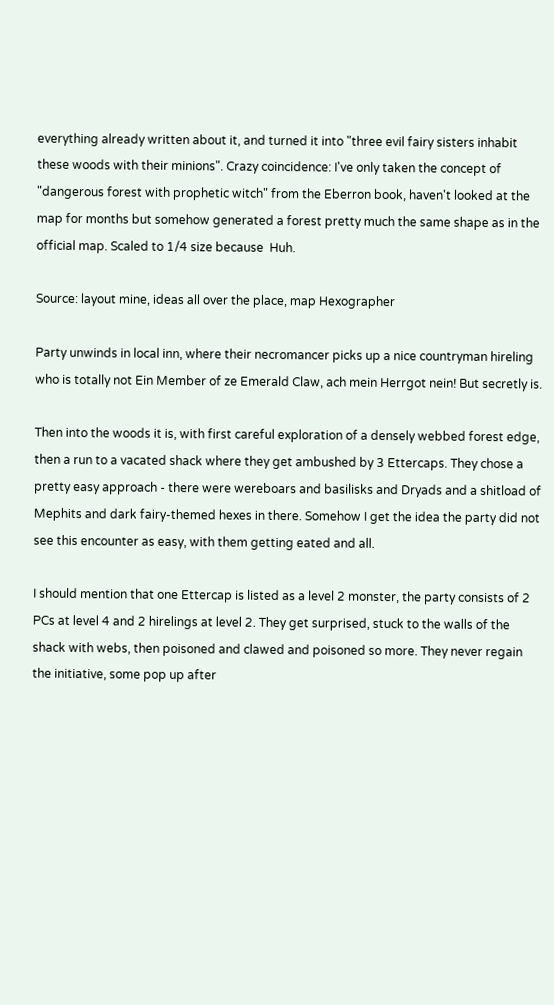everything already written about it, and turned it into "three evil fairy sisters inhabit these woods with their minions". Crazy coincidence: I've only taken the concept of "dangerous forest with prophetic witch" from the Eberron book, haven't looked at the map for months but somehow generated a forest pretty much the same shape as in the official map. Scaled to 1/4 size because  Huh.

Source: layout mine, ideas all over the place, map Hexographer

Party unwinds in local inn, where their necromancer picks up a nice countryman hireling who is totally not Ein Member of ze Emerald Claw, ach mein Herrgot nein! But secretly is.

Then into the woods it is, with first careful exploration of a densely webbed forest edge, then a run to a vacated shack where they get ambushed by 3 Ettercaps. They chose a pretty easy approach - there were wereboars and basilisks and Dryads and a shitload of Mephits and dark fairy-themed hexes in there. Somehow I get the idea the party did not see this encounter as easy, with them getting eated and all.

I should mention that one Ettercap is listed as a level 2 monster, the party consists of 2 PCs at level 4 and 2 hirelings at level 2. They get surprised, stuck to the walls of the shack with webs, then poisoned and clawed and poisoned so more. They never regain the initiative, some pop up after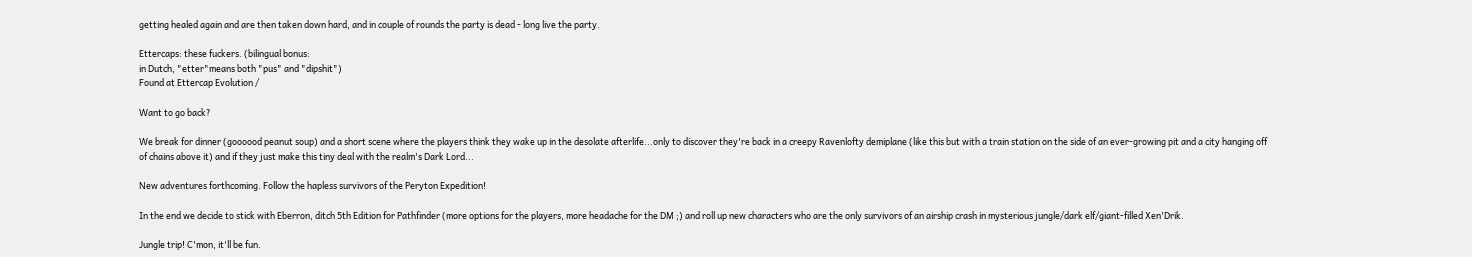getting healed again and are then taken down hard, and in couple of rounds the party is dead - long live the party.

Ettercaps: these fuckers. (bilingual bonus:
in Dutch, "etter"means both "pus" and "dipshit")
Found at Ettercap Evolution /

Want to go back?

We break for dinner (goooood peanut soup) and a short scene where the players think they wake up in the desolate afterlife...only to discover they're back in a creepy Ravenlofty demiplane (like this but with a train station on the side of an ever-growing pit and a city hanging off of chains above it) and if they just make this tiny deal with the realm's Dark Lord...

New adventures forthcoming. Follow the hapless survivors of the Peryton Expedition!

In the end we decide to stick with Eberron, ditch 5th Edition for Pathfinder (more options for the players, more headache for the DM ;) and roll up new characters who are the only survivors of an airship crash in mysterious jungle/dark elf/giant-filled Xen'Drik.

Jungle trip! C'mon, it'll be fun.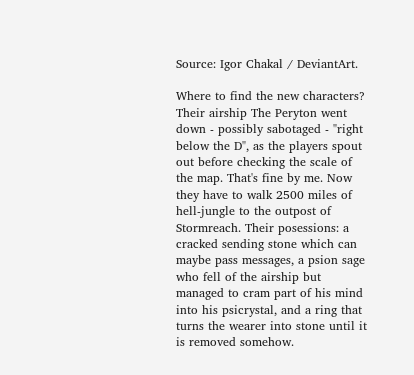Source: Igor Chakal / DeviantArt.

Where to find the new characters? Their airship The Peryton went down - possibly sabotaged - "right below the D", as the players spout out before checking the scale of the map. That's fine by me. Now they have to walk 2500 miles of hell-jungle to the outpost of Stormreach. Their posessions: a cracked sending stone which can maybe pass messages, a psion sage who fell of the airship but managed to cram part of his mind into his psicrystal, and a ring that turns the wearer into stone until it is removed somehow.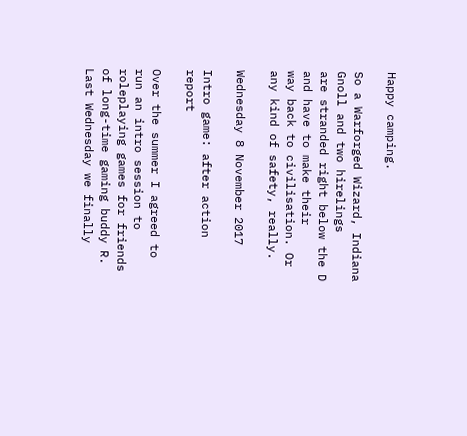Happy camping.

So a Warforged Wizard, Indiana Gnoll and two hirelings
are stranded right below the D and have to make their
way back to civilisation. Or any kind of safety, really.

Wednesday 8 November 2017

Intro game: after action report

Over the summer I agreed to run an intro session to roleplaying games for friends of long-time gaming buddy R. Last Wednesday we finally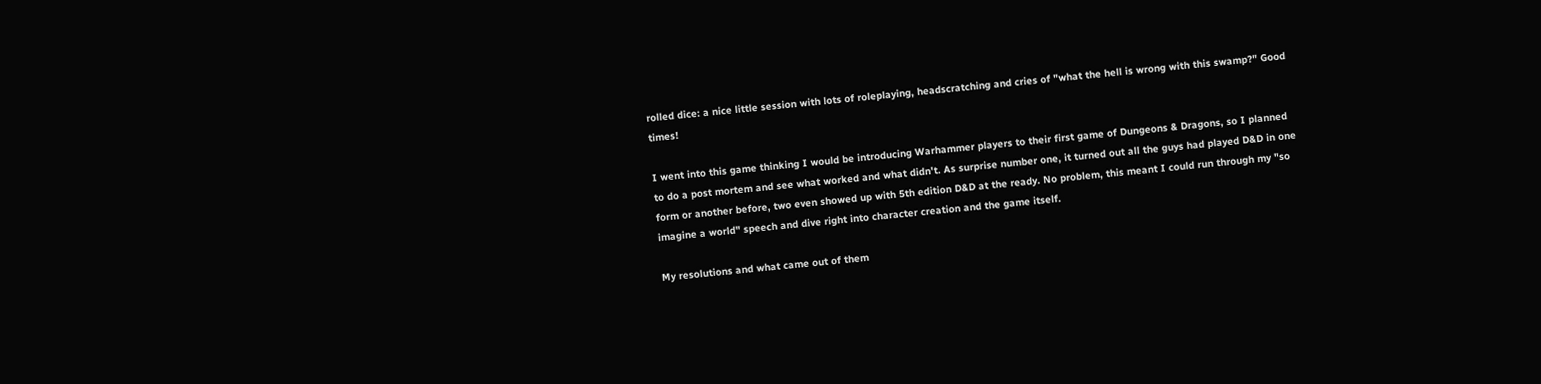rolled dice: a nice little session with lots of roleplaying, headscratching and cries of "what the hell is wrong with this swamp?" Good times!

I went into this game thinking I would be introducing Warhammer players to their first game of Dungeons & Dragons, so I planned to do a post mortem and see what worked and what didn't. As surprise number one, it turned out all the guys had played D&D in one form or another before, two even showed up with 5th edition D&D at the ready. No problem, this meant I could run through my "so imagine a world" speech and dive right into character creation and the game itself.

My resolutions and what came out of them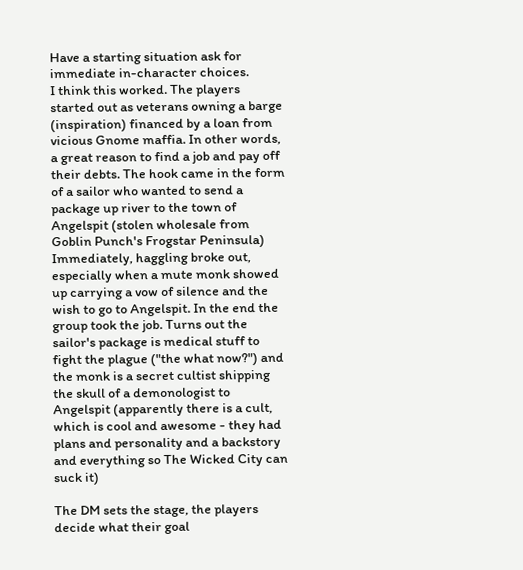Have a starting situation ask for immediate in-character choices.
I think this worked. The players started out as veterans owning a barge (inspiration) financed by a loan from vicious Gnome maffia. In other words, a great reason to find a job and pay off their debts. The hook came in the form of a sailor who wanted to send a package up river to the town of Angelspit (stolen wholesale from Goblin Punch's Frogstar Peninsula) Immediately, haggling broke out, especially when a mute monk showed up carrying a vow of silence and the wish to go to Angelspit. In the end the group took the job. Turns out the sailor's package is medical stuff to fight the plague ("the what now?") and the monk is a secret cultist shipping the skull of a demonologist to Angelspit (apparently there is a cult, which is cool and awesome - they had plans and personality and a backstory and everything so The Wicked City can suck it)

The DM sets the stage, the players decide what their goal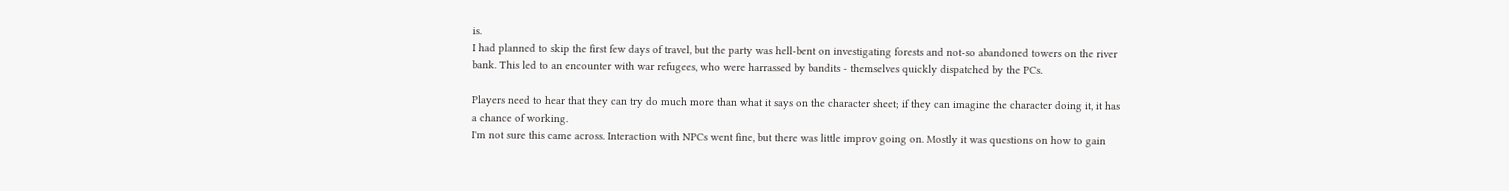is.
I had planned to skip the first few days of travel, but the party was hell-bent on investigating forests and not-so abandoned towers on the river bank. This led to an encounter with war refugees, who were harrassed by bandits - themselves quickly dispatched by the PCs.

Players need to hear that they can try do much more than what it says on the character sheet; if they can imagine the character doing it, it has a chance of working.
I'm not sure this came across. Interaction with NPCs went fine, but there was little improv going on. Mostly it was questions on how to gain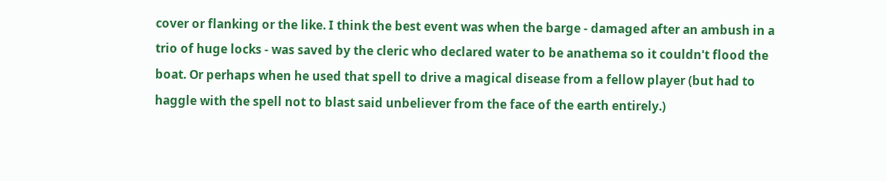cover or flanking or the like. I think the best event was when the barge - damaged after an ambush in a trio of huge locks - was saved by the cleric who declared water to be anathema so it couldn't flood the boat. Or perhaps when he used that spell to drive a magical disease from a fellow player (but had to haggle with the spell not to blast said unbeliever from the face of the earth entirely.)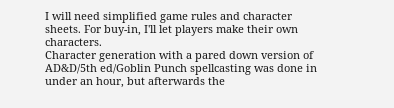I will need simplified game rules and character sheets. For buy-in, I'll let players make their own characters.
Character generation with a pared down version of AD&D/5th ed/Goblin Punch spellcasting was done in under an hour, but afterwards the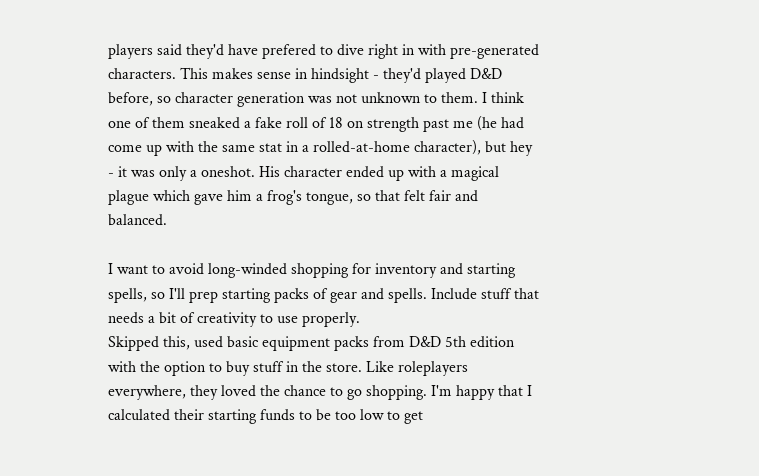players said they'd have prefered to dive right in with pre-generated characters. This makes sense in hindsight - they'd played D&D before, so character generation was not unknown to them. I think one of them sneaked a fake roll of 18 on strength past me (he had come up with the same stat in a rolled-at-home character), but hey - it was only a oneshot. His character ended up with a magical plague which gave him a frog's tongue, so that felt fair and balanced.

I want to avoid long-winded shopping for inventory and starting spells, so I'll prep starting packs of gear and spells. Include stuff that needs a bit of creativity to use properly.
Skipped this, used basic equipment packs from D&D 5th edition with the option to buy stuff in the store. Like roleplayers everywhere, they loved the chance to go shopping. I'm happy that I calculated their starting funds to be too low to get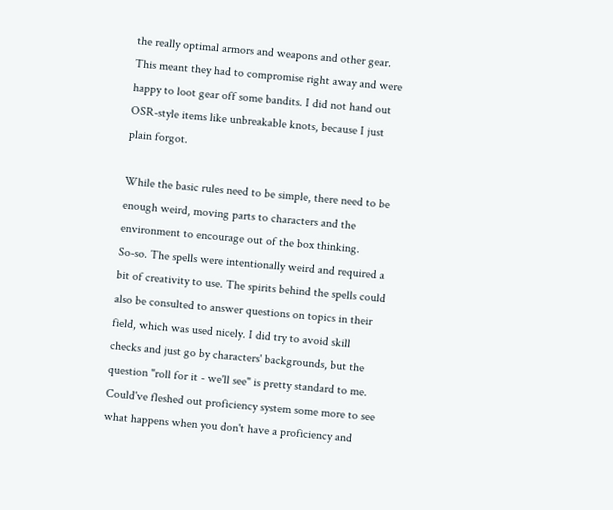the really optimal armors and weapons and other gear. This meant they had to compromise right away and were happy to loot gear off some bandits. I did not hand out OSR-style items like unbreakable knots, because I just plain forgot.

While the basic rules need to be simple, there need to be enough weird, moving parts to characters and the environment to encourage out of the box thinking.
So-so. The spells were intentionally weird and required a bit of creativity to use. The spirits behind the spells could also be consulted to answer questions on topics in their field, which was used nicely. I did try to avoid skill checks and just go by characters' backgrounds, but the question "roll for it - we'll see" is pretty standard to me. Could've fleshed out proficiency system some more to see what happens when you don't have a proficiency and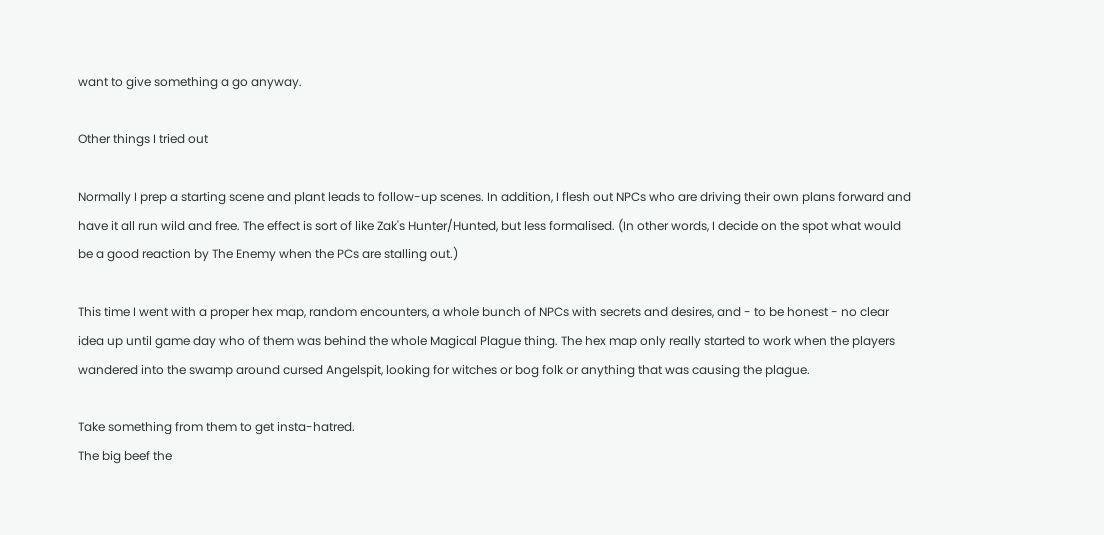want to give something a go anyway.

Other things I tried out

Normally I prep a starting scene and plant leads to follow-up scenes. In addition, I flesh out NPCs who are driving their own plans forward and have it all run wild and free. The effect is sort of like Zak's Hunter/Hunted, but less formalised. (In other words, I decide on the spot what would be a good reaction by The Enemy when the PCs are stalling out.)

This time I went with a proper hex map, random encounters, a whole bunch of NPCs with secrets and desires, and - to be honest - no clear idea up until game day who of them was behind the whole Magical Plague thing. The hex map only really started to work when the players wandered into the swamp around cursed Angelspit, looking for witches or bog folk or anything that was causing the plague.

Take something from them to get insta-hatred.
The big beef the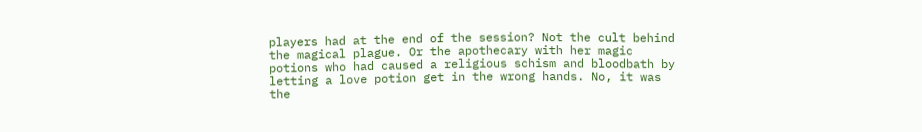players had at the end of the session? Not the cult behind the magical plague. Or the apothecary with her magic potions who had caused a religious schism and bloodbath by letting a love potion get in the wrong hands. No, it was the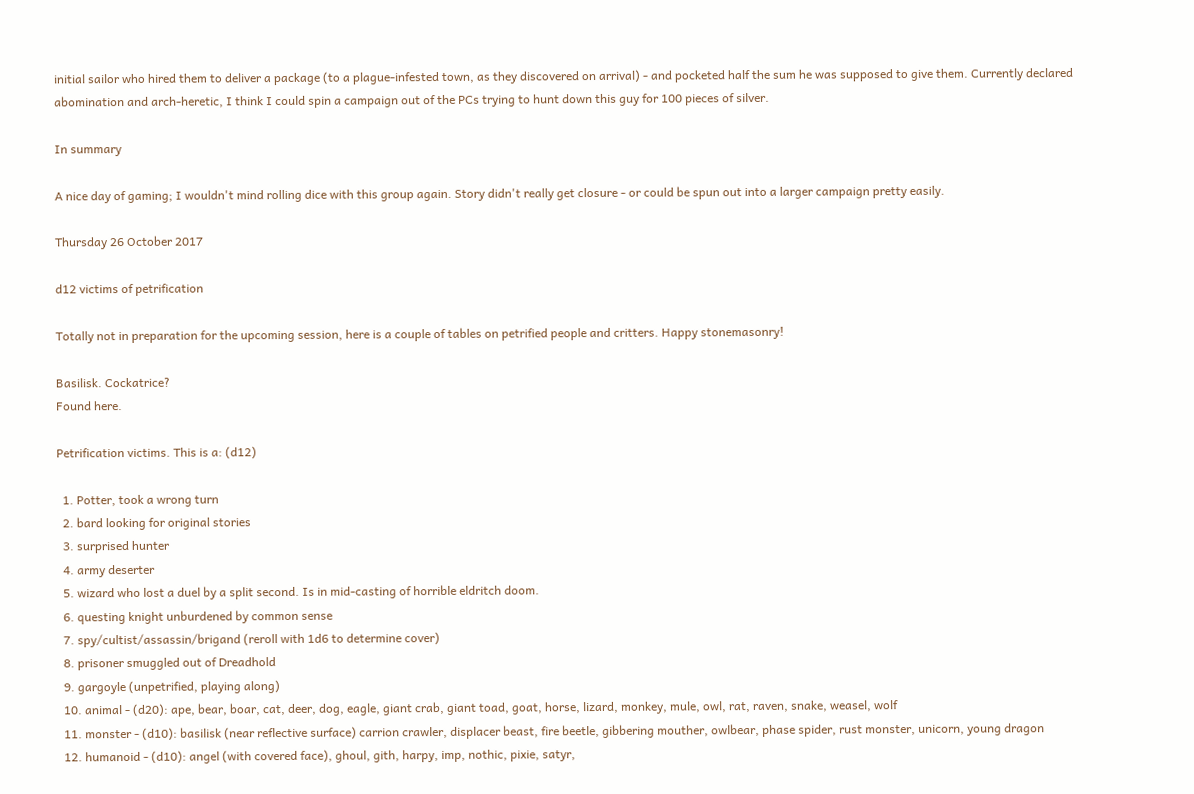initial sailor who hired them to deliver a package (to a plague-infested town, as they discovered on arrival) - and pocketed half the sum he was supposed to give them. Currently declared abomination and arch-heretic, I think I could spin a campaign out of the PCs trying to hunt down this guy for 100 pieces of silver.

In summary

A nice day of gaming; I wouldn't mind rolling dice with this group again. Story didn't really get closure - or could be spun out into a larger campaign pretty easily.

Thursday 26 October 2017

d12 victims of petrification

Totally not in preparation for the upcoming session, here is a couple of tables on petrified people and critters. Happy stonemasonry!

Basilisk. Cockatrice?
Found here.

Petrification victims. This is a: (d12)

  1. Potter, took a wrong turn
  2. bard looking for original stories
  3. surprised hunter
  4. army deserter
  5. wizard who lost a duel by a split second. Is in mid-casting of horrible eldritch doom.
  6. questing knight unburdened by common sense
  7. spy/cultist/assassin/brigand (reroll with 1d6 to determine cover)
  8. prisoner smuggled out of Dreadhold
  9. gargoyle (unpetrified, playing along)
  10. animal - (d20): ape, bear, boar, cat, deer, dog, eagle, giant crab, giant toad, goat, horse, lizard, monkey, mule, owl, rat, raven, snake, weasel, wolf
  11. monster - (d10): basilisk (near reflective surface) carrion crawler, displacer beast, fire beetle, gibbering mouther, owlbear, phase spider, rust monster, unicorn, young dragon
  12. humanoid - (d10): angel (with covered face), ghoul, gith, harpy, imp, nothic, pixie, satyr,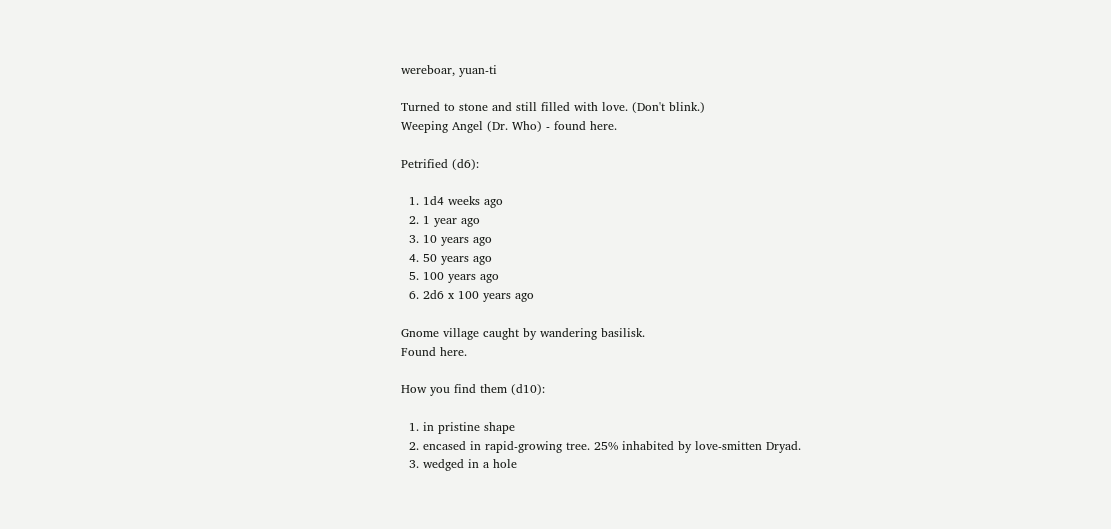wereboar, yuan-ti

Turned to stone and still filled with love. (Don't blink.)
Weeping Angel (Dr. Who) - found here.

Petrified (d6):

  1. 1d4 weeks ago
  2. 1 year ago
  3. 10 years ago
  4. 50 years ago
  5. 100 years ago
  6. 2d6 x 100 years ago

Gnome village caught by wandering basilisk.
Found here.

How you find them (d10):

  1. in pristine shape
  2. encased in rapid-growing tree. 25% inhabited by love-smitten Dryad.
  3. wedged in a hole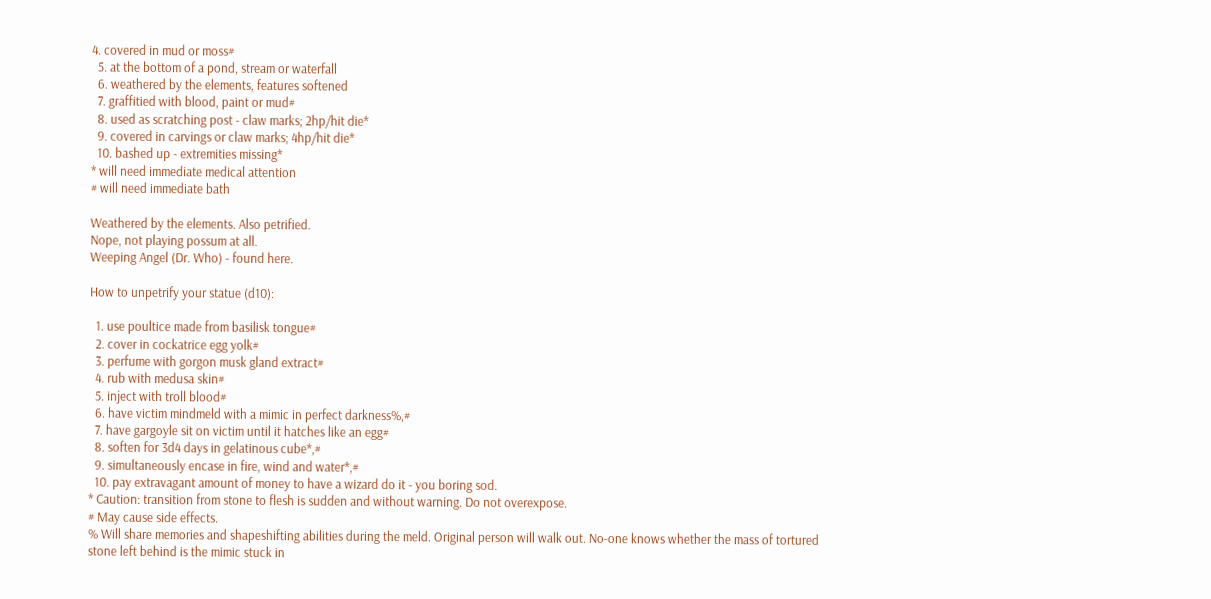4. covered in mud or moss#
  5. at the bottom of a pond, stream or waterfall
  6. weathered by the elements, features softened
  7. graffitied with blood, paint or mud#
  8. used as scratching post - claw marks; 2hp/hit die*
  9. covered in carvings or claw marks; 4hp/hit die*
  10. bashed up - extremities missing*
* will need immediate medical attention
# will need immediate bath

Weathered by the elements. Also petrified.
Nope, not playing possum at all.
Weeping Angel (Dr. Who) - found here.

How to unpetrify your statue (d10):

  1. use poultice made from basilisk tongue#
  2. cover in cockatrice egg yolk#
  3. perfume with gorgon musk gland extract#
  4. rub with medusa skin#
  5. inject with troll blood#
  6. have victim mindmeld with a mimic in perfect darkness%,#
  7. have gargoyle sit on victim until it hatches like an egg#
  8. soften for 3d4 days in gelatinous cube*,#
  9. simultaneously encase in fire, wind and water*,#
  10. pay extravagant amount of money to have a wizard do it - you boring sod.
* Caution: transition from stone to flesh is sudden and without warning. Do not overexpose.
# May cause side effects.
% Will share memories and shapeshifting abilities during the meld. Original person will walk out. No-one knows whether the mass of tortured stone left behind is the mimic stuck in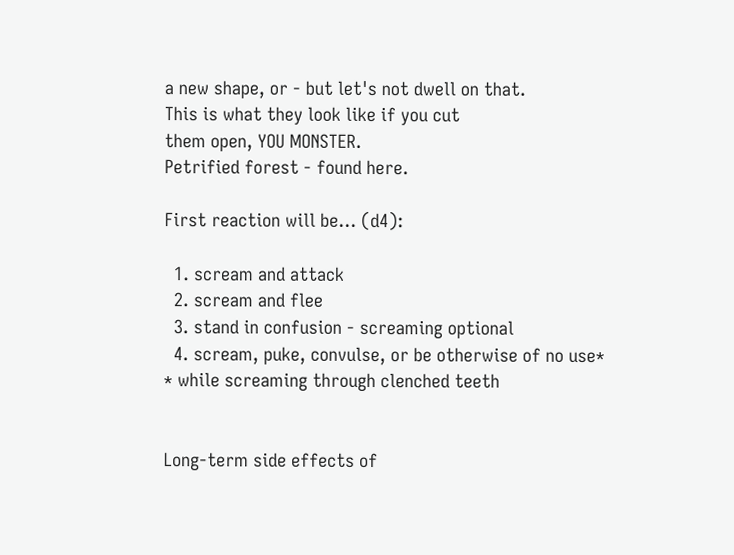a new shape, or - but let's not dwell on that.
This is what they look like if you cut
them open, YOU MONSTER.
Petrified forest - found here.

First reaction will be... (d4):

  1. scream and attack
  2. scream and flee
  3. stand in confusion - screaming optional
  4. scream, puke, convulse, or be otherwise of no use*
* while screaming through clenched teeth


Long-term side effects of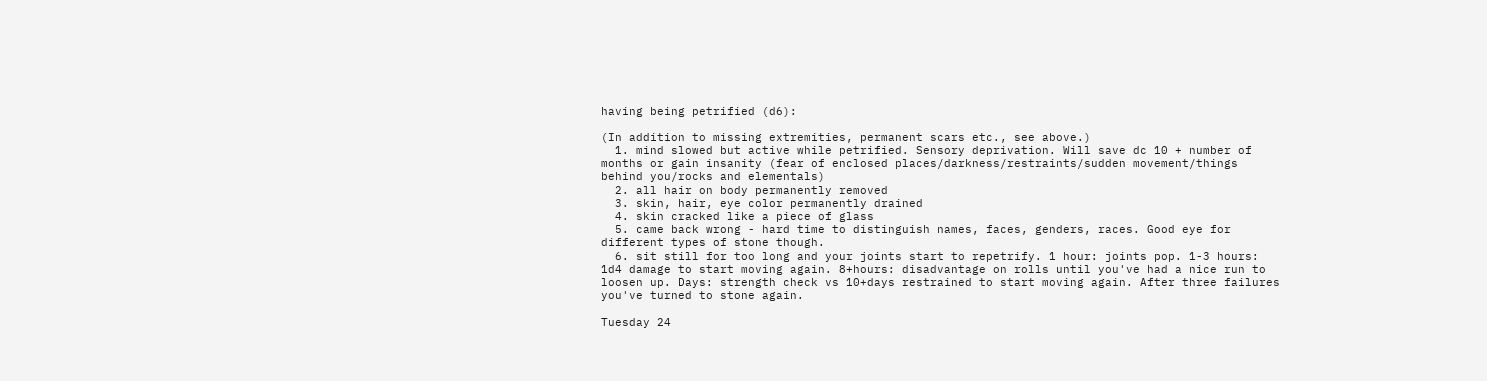having being petrified (d6):

(In addition to missing extremities, permanent scars etc., see above.)
  1. mind slowed but active while petrified. Sensory deprivation. Will save dc 10 + number of months or gain insanity (fear of enclosed places/darkness/restraints/sudden movement/things behind you/rocks and elementals)
  2. all hair on body permanently removed
  3. skin, hair, eye color permanently drained
  4. skin cracked like a piece of glass
  5. came back wrong - hard time to distinguish names, faces, genders, races. Good eye for different types of stone though.
  6. sit still for too long and your joints start to repetrify. 1 hour: joints pop. 1-3 hours: 1d4 damage to start moving again. 8+hours: disadvantage on rolls until you've had a nice run to loosen up. Days: strength check vs 10+days restrained to start moving again. After three failures you've turned to stone again.

Tuesday 24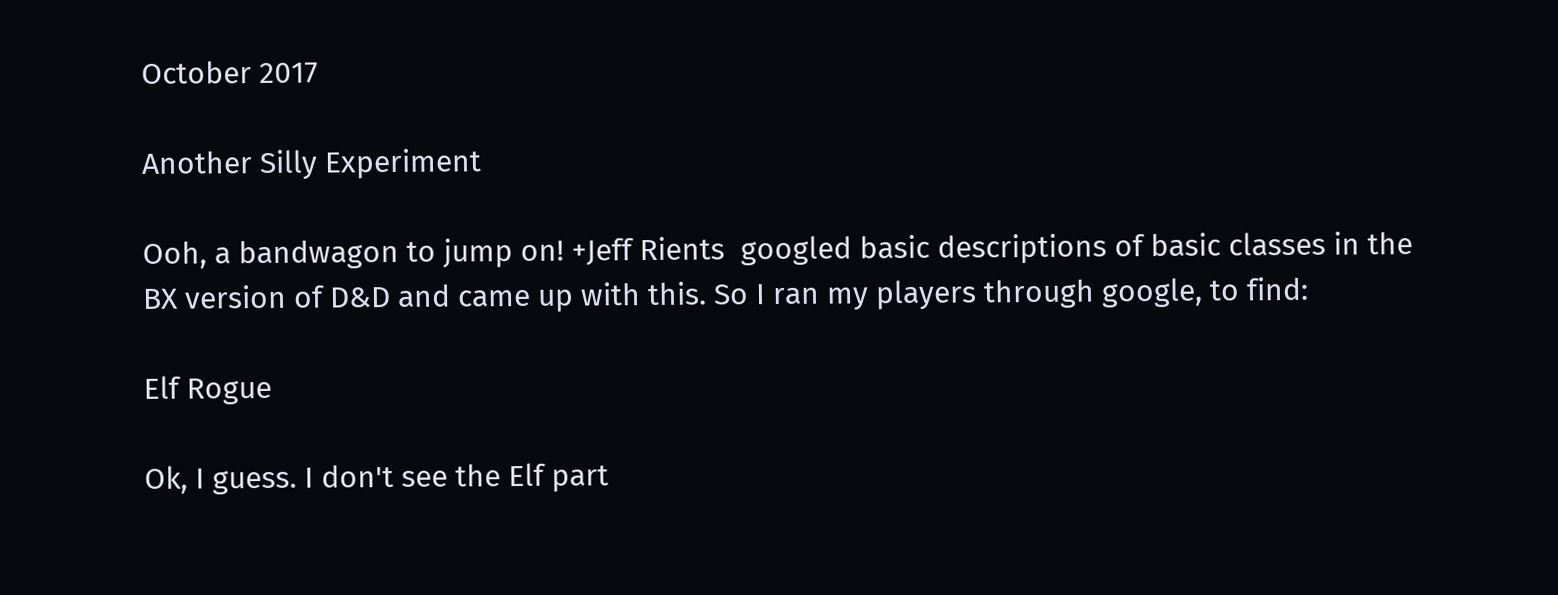October 2017

Another Silly Experiment

Ooh, a bandwagon to jump on! +Jeff Rients  googled basic descriptions of basic classes in the BX version of D&D and came up with this. So I ran my players through google, to find:

Elf Rogue

Ok, I guess. I don't see the Elf part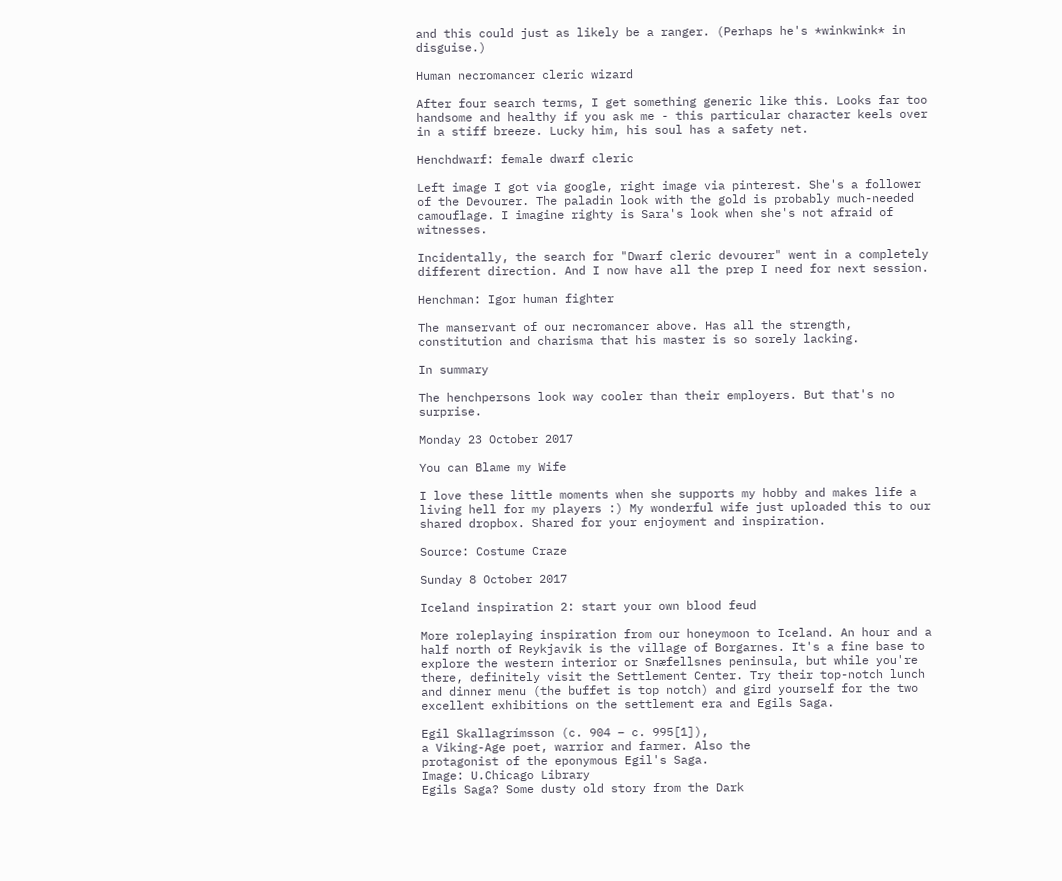and this could just as likely be a ranger. (Perhaps he's *winkwink* in disguise.)

Human necromancer cleric wizard

After four search terms, I get something generic like this. Looks far too handsome and healthy if you ask me - this particular character keels over in a stiff breeze. Lucky him, his soul has a safety net.

Henchdwarf: female dwarf cleric

Left image I got via google, right image via pinterest. She's a follower of the Devourer. The paladin look with the gold is probably much-needed camouflage. I imagine righty is Sara's look when she's not afraid of witnesses.

Incidentally, the search for "Dwarf cleric devourer" went in a completely different direction. And I now have all the prep I need for next session.

Henchman: Igor human fighter

The manservant of our necromancer above. Has all the strength, constitution and charisma that his master is so sorely lacking.

In summary

The henchpersons look way cooler than their employers. But that's no surprise.

Monday 23 October 2017

You can Blame my Wife

I love these little moments when she supports my hobby and makes life a living hell for my players :) My wonderful wife just uploaded this to our shared dropbox. Shared for your enjoyment and inspiration.

Source: Costume Craze

Sunday 8 October 2017

Iceland inspiration 2: start your own blood feud

More roleplaying inspiration from our honeymoon to Iceland. An hour and a half north of Reykjavik is the village of Borgarnes. It's a fine base to explore the western interior or Snæfellsnes peninsula, but while you're there, definitely visit the Settlement Center. Try their top-notch lunch and dinner menu (the buffet is top notch) and gird yourself for the two excellent exhibitions on the settlement era and Egils Saga.

Egil Skallagrímsson (c. 904 – c. 995[1]),
a Viking-Age poet, warrior and farmer. Also the
protagonist of the eponymous Egil's Saga.
Image: U.Chicago Library
Egils Saga? Some dusty old story from the Dark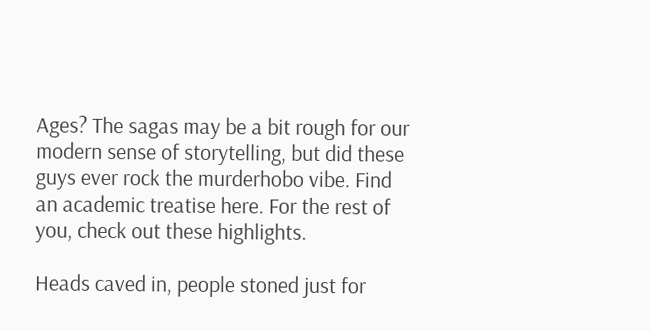Ages? The sagas may be a bit rough for our modern sense of storytelling, but did these guys ever rock the murderhobo vibe. Find an academic treatise here. For the rest of you, check out these highlights.

Heads caved in, people stoned just for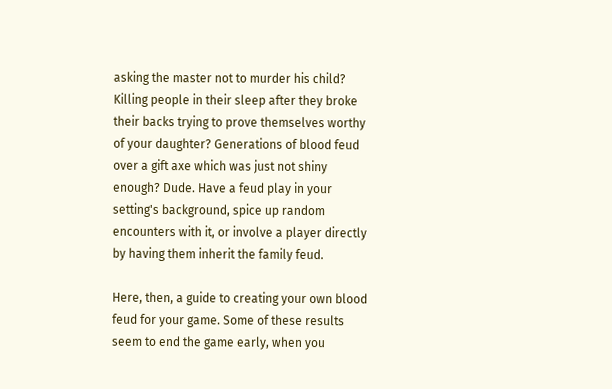asking the master not to murder his child? Killing people in their sleep after they broke their backs trying to prove themselves worthy of your daughter? Generations of blood feud over a gift axe which was just not shiny enough? Dude. Have a feud play in your setting's background, spice up random encounters with it, or involve a player directly by having them inherit the family feud.

Here, then, a guide to creating your own blood feud for your game. Some of these results seem to end the game early, when you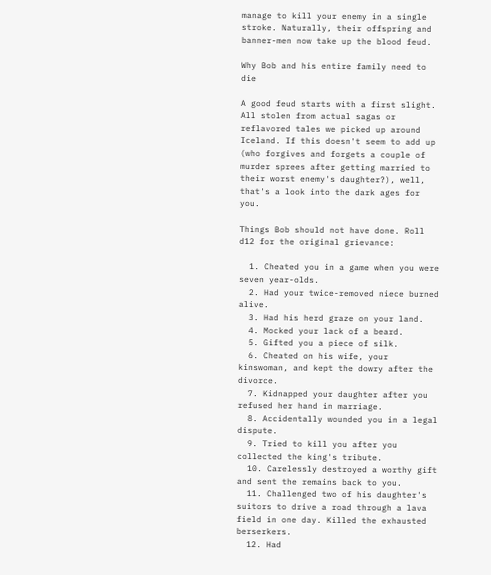manage to kill your enemy in a single stroke. Naturally, their offspring and banner-men now take up the blood feud.

Why Bob and his entire family need to die

A good feud starts with a first slight. All stolen from actual sagas or reflavored tales we picked up around Iceland. If this doesn't seem to add up (who forgives and forgets a couple of murder sprees after getting married to their worst enemy's daughter?), well, that's a look into the dark ages for you.

Things Bob should not have done. Roll d12 for the original grievance:

  1. Cheated you in a game when you were seven year-olds.
  2. Had your twice-removed niece burned alive.
  3. Had his herd graze on your land.
  4. Mocked your lack of a beard.
  5. Gifted you a piece of silk.
  6. Cheated on his wife, your kinswoman, and kept the dowry after the divorce.
  7. Kidnapped your daughter after you refused her hand in marriage.
  8. Accidentally wounded you in a legal dispute.
  9. Tried to kill you after you collected the king's tribute.
  10. Carelessly destroyed a worthy gift and sent the remains back to you.
  11. Challenged two of his daughter's suitors to drive a road through a lava field in one day. Killed the exhausted berserkers.
  12. Had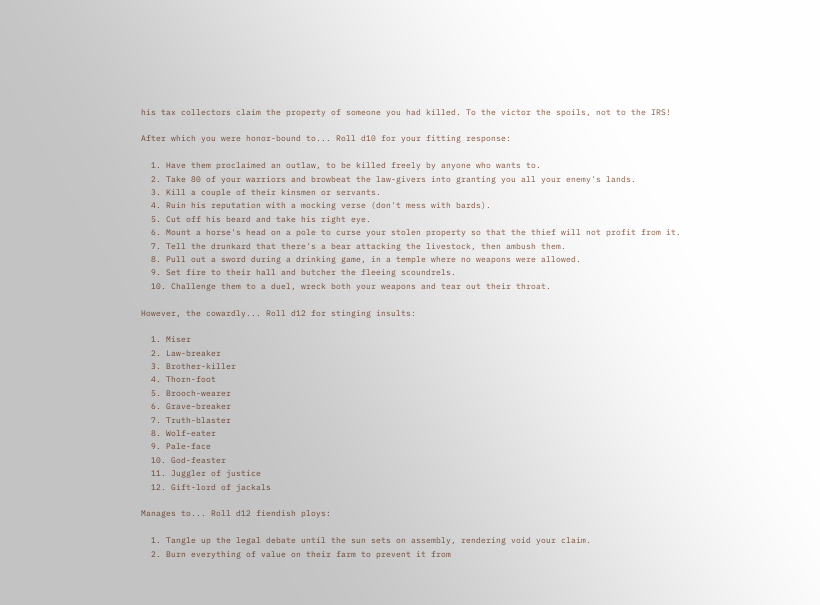his tax collectors claim the property of someone you had killed. To the victor the spoils, not to the IRS!

After which you were honor-bound to... Roll d10 for your fitting response:

  1. Have them proclaimed an outlaw, to be killed freely by anyone who wants to.
  2. Take 80 of your warriors and browbeat the law-givers into granting you all your enemy's lands.
  3. Kill a couple of their kinsmen or servants.
  4. Ruin his reputation with a mocking verse (don't mess with bards).
  5. Cut off his beard and take his right eye.
  6. Mount a horse's head on a pole to curse your stolen property so that the thief will not profit from it.
  7. Tell the drunkard that there's a bear attacking the livestock, then ambush them.
  8. Pull out a sword during a drinking game, in a temple where no weapons were allowed.
  9. Set fire to their hall and butcher the fleeing scoundrels.
  10. Challenge them to a duel, wreck both your weapons and tear out their throat.

However, the cowardly... Roll d12 for stinging insults:

  1. Miser
  2. Law-breaker
  3. Brother-killer
  4. Thorn-foot
  5. Brooch-wearer
  6. Grave-breaker
  7. Truth-blaster
  8. Wolf-eater
  9. Pale-face
  10. God-feaster
  11. Juggler of justice
  12. Gift-lord of jackals

Manages to... Roll d12 fiendish ploys:

  1. Tangle up the legal debate until the sun sets on assembly, rendering void your claim.
  2. Burn everything of value on their farm to prevent it from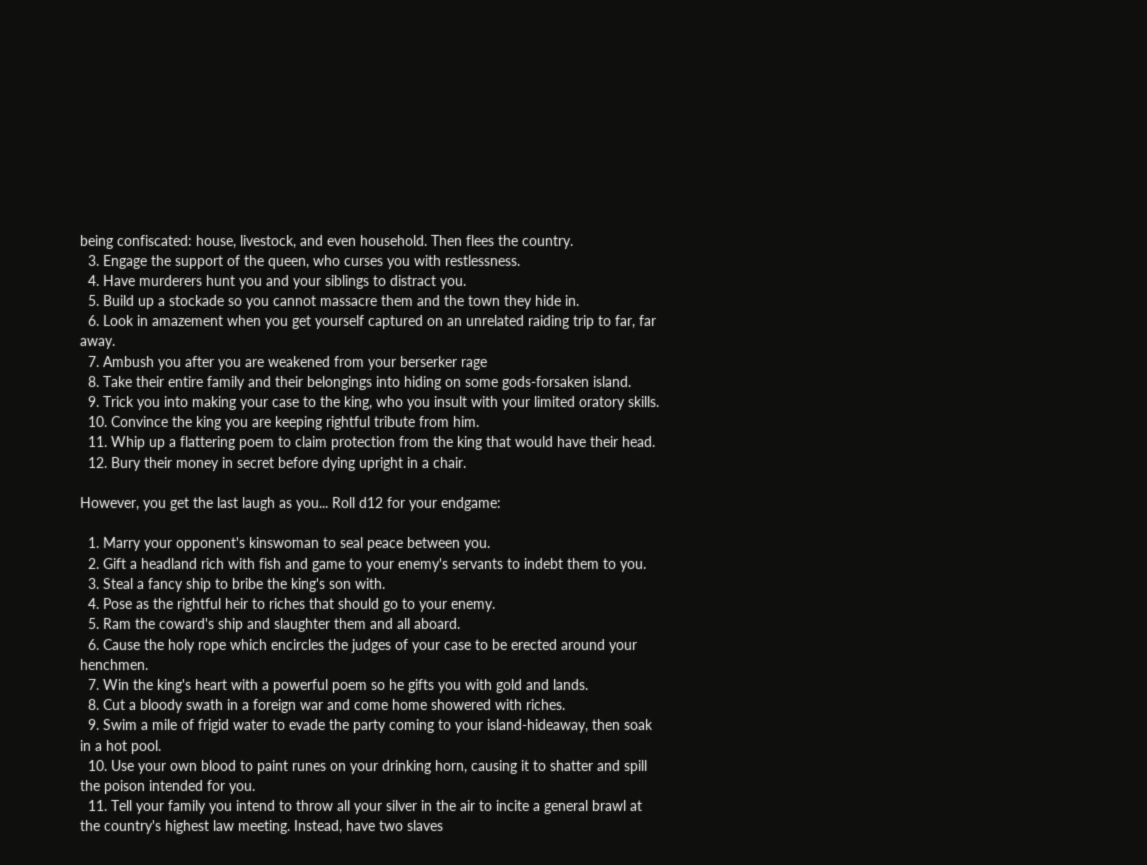being confiscated: house, livestock, and even household. Then flees the country.
  3. Engage the support of the queen, who curses you with restlessness.
  4. Have murderers hunt you and your siblings to distract you.
  5. Build up a stockade so you cannot massacre them and the town they hide in.
  6. Look in amazement when you get yourself captured on an unrelated raiding trip to far, far away.
  7. Ambush you after you are weakened from your berserker rage
  8. Take their entire family and their belongings into hiding on some gods-forsaken island.
  9. Trick you into making your case to the king, who you insult with your limited oratory skills.
  10. Convince the king you are keeping rightful tribute from him.
  11. Whip up a flattering poem to claim protection from the king that would have their head.
  12. Bury their money in secret before dying upright in a chair.

However, you get the last laugh as you... Roll d12 for your endgame:

  1. Marry your opponent's kinswoman to seal peace between you.
  2. Gift a headland rich with fish and game to your enemy's servants to indebt them to you.
  3. Steal a fancy ship to bribe the king's son with.
  4. Pose as the rightful heir to riches that should go to your enemy.
  5. Ram the coward's ship and slaughter them and all aboard.
  6. Cause the holy rope which encircles the judges of your case to be erected around your henchmen.
  7. Win the king's heart with a powerful poem so he gifts you with gold and lands.
  8. Cut a bloody swath in a foreign war and come home showered with riches.
  9. Swim a mile of frigid water to evade the party coming to your island-hideaway, then soak in a hot pool.
  10. Use your own blood to paint runes on your drinking horn, causing it to shatter and spill the poison intended for you.
  11. Tell your family you intend to throw all your silver in the air to incite a general brawl at the country's highest law meeting. Instead, have two slaves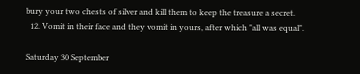bury your two chests of silver and kill them to keep the treasure a secret.
  12. Vomit in their face and they vomit in yours, after which "all was equal".

Saturday 30 September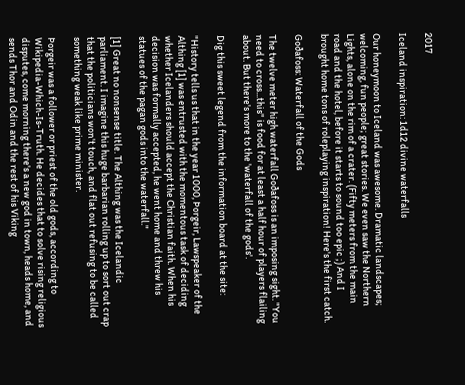2017

Iceland inspiration: 1d12 divine waterfalls

Our honeymoon to Iceland was awesome. Dramatic landscapes; welcoming, fun people; great stories. We even saw the Northern Lights, alone on the rim of a crater. (Fifty meters from the main road and the hotel, before it starts to sound too epic ;) And I brought home tons of roleplaying inspiration! Here's the first catch.

Goðafoss: Waterfall of the Gods

The twelve meter high waterfall Goðafoss is an imposing sight. "You need to cross...this" is food for at least a half hour of players flailing about. But there's more to the 'waterfall of the gods'.

Dig this sweet legend from the information board at the site:

"History tells us that in the year 1000, Þorgeir, Lawspeaker of the Althing [1] was entrusted with the momentous task of deciding whether Icelanders should accept the Christian faith. When his decision was formally accepted, he went home and threw his statues of the pagan gods into the waterfall."

[1] Great no nonsense title. The Althing was the Icelandic parliament. I imagine this huge barbarian rolling up to sort out crap that the politicians won't touch, and flat out refusing to be called something weak like prime minister.

Þorgeir was a follower or priest of the old gods, according to Wikipedia-Which-Is-Truth. He decides that to solve rising religious disputes, come morning there's a new god in town, heads home, and sends Thor and Odin and the rest of his Viking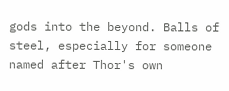gods into the beyond. Balls of steel, especially for someone named after Thor's own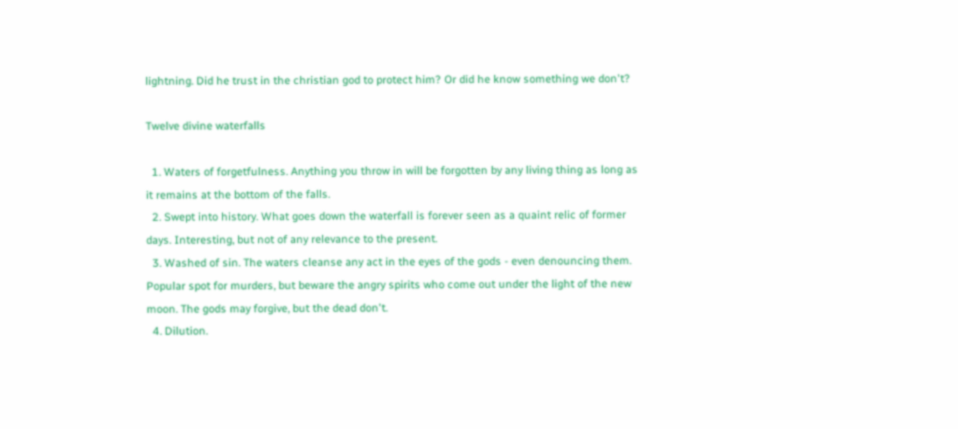lightning. Did he trust in the christian god to protect him? Or did he know something we don't?

Twelve divine waterfalls

  1. Waters of forgetfulness. Anything you throw in will be forgotten by any living thing as long as it remains at the bottom of the falls.
  2. Swept into history. What goes down the waterfall is forever seen as a quaint relic of former days. Interesting, but not of any relevance to the present.
  3. Washed of sin. The waters cleanse any act in the eyes of the gods - even denouncing them. Popular spot for murders, but beware the angry spirits who come out under the light of the new moon. The gods may forgive, but the dead don't.
  4. Dilution.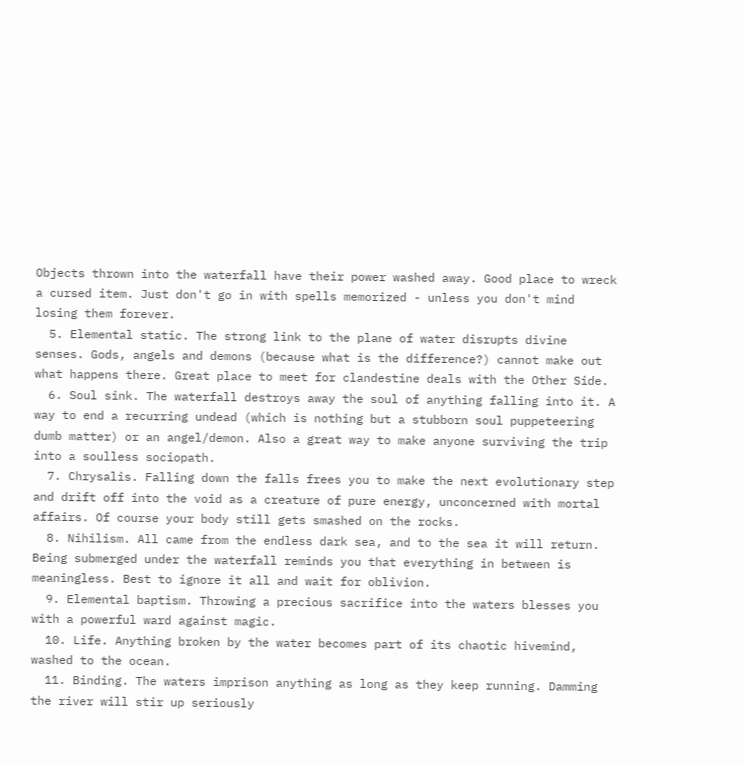Objects thrown into the waterfall have their power washed away. Good place to wreck a cursed item. Just don't go in with spells memorized - unless you don't mind losing them forever.
  5. Elemental static. The strong link to the plane of water disrupts divine senses. Gods, angels and demons (because what is the difference?) cannot make out what happens there. Great place to meet for clandestine deals with the Other Side.
  6. Soul sink. The waterfall destroys away the soul of anything falling into it. A way to end a recurring undead (which is nothing but a stubborn soul puppeteering dumb matter) or an angel/demon. Also a great way to make anyone surviving the trip into a soulless sociopath.
  7. Chrysalis. Falling down the falls frees you to make the next evolutionary step and drift off into the void as a creature of pure energy, unconcerned with mortal affairs. Of course your body still gets smashed on the rocks.
  8. Nihilism. All came from the endless dark sea, and to the sea it will return. Being submerged under the waterfall reminds you that everything in between is meaningless. Best to ignore it all and wait for oblivion.
  9. Elemental baptism. Throwing a precious sacrifice into the waters blesses you with a powerful ward against magic.
  10. Life. Anything broken by the water becomes part of its chaotic hivemind, washed to the ocean.
  11. Binding. The waters imprison anything as long as they keep running. Damming the river will stir up seriously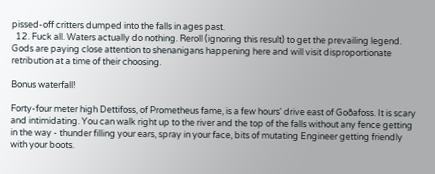pissed-off critters dumped into the falls in ages past.
  12. Fuck all. Waters actually do nothing. Reroll (ignoring this result) to get the prevailing legend. Gods are paying close attention to shenanigans happening here and will visit disproportionate retribution at a time of their choosing.

Bonus waterfall!

Forty-four meter high Dettifoss, of Prometheus fame, is a few hours' drive east of Goðafoss. It is scary and intimidating. You can walk right up to the river and the top of the falls without any fence getting in the way - thunder filling your ears, spray in your face, bits of mutating Engineer getting friendly with your boots.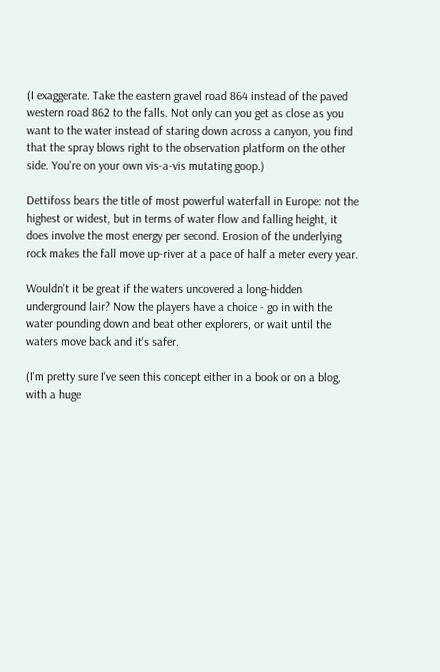(I exaggerate. Take the eastern gravel road 864 instead of the paved western road 862 to the falls. Not only can you get as close as you want to the water instead of staring down across a canyon, you find that the spray blows right to the observation platform on the other side. You're on your own vis-a-vis mutating goop.)

Dettifoss bears the title of most powerful waterfall in Europe: not the highest or widest, but in terms of water flow and falling height, it does involve the most energy per second. Erosion of the underlying rock makes the fall move up-river at a pace of half a meter every year.

Wouldn't it be great if the waters uncovered a long-hidden underground lair? Now the players have a choice - go in with the water pounding down and beat other explorers, or wait until the waters move back and it's safer.

(I'm pretty sure I've seen this concept either in a book or on a blog, with a huge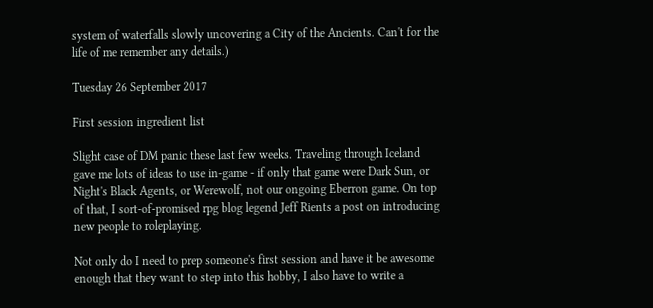system of waterfalls slowly uncovering a City of the Ancients. Can't for the life of me remember any details.)

Tuesday 26 September 2017

First session ingredient list

Slight case of DM panic these last few weeks. Traveling through Iceland gave me lots of ideas to use in-game - if only that game were Dark Sun, or Night's Black Agents, or Werewolf, not our ongoing Eberron game. On top of that, I sort-of-promised rpg blog legend Jeff Rients a post on introducing new people to roleplaying.

Not only do I need to prep someone's first session and have it be awesome enough that they want to step into this hobby, I also have to write a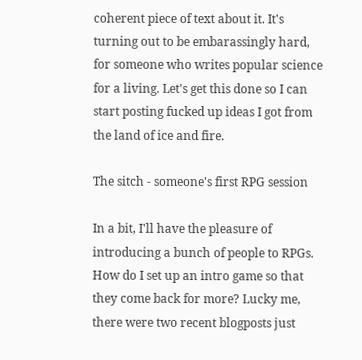coherent piece of text about it. It's turning out to be embarassingly hard, for someone who writes popular science for a living. Let's get this done so I can start posting fucked up ideas I got from the land of ice and fire.

The sitch - someone's first RPG session

In a bit, I'll have the pleasure of introducing a bunch of people to RPGs. How do I set up an intro game so that they come back for more? Lucky me, there were two recent blogposts just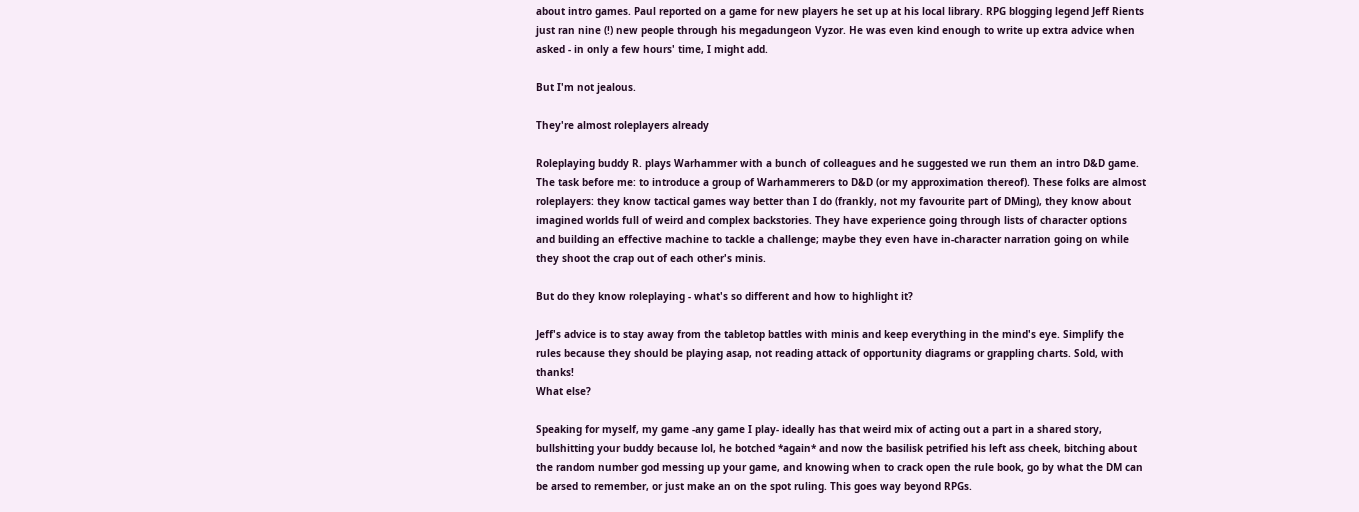about intro games. Paul reported on a game for new players he set up at his local library. RPG blogging legend Jeff Rients just ran nine (!) new people through his megadungeon Vyzor. He was even kind enough to write up extra advice when asked - in only a few hours' time, I might add.

But I'm not jealous.

They're almost roleplayers already

Roleplaying buddy R. plays Warhammer with a bunch of colleagues and he suggested we run them an intro D&D game. The task before me: to introduce a group of Warhammerers to D&D (or my approximation thereof). These folks are almost roleplayers: they know tactical games way better than I do (frankly, not my favourite part of DMing), they know about imagined worlds full of weird and complex backstories. They have experience going through lists of character options and building an effective machine to tackle a challenge; maybe they even have in-character narration going on while they shoot the crap out of each other's minis.

But do they know roleplaying - what's so different and how to highlight it?

Jeff's advice is to stay away from the tabletop battles with minis and keep everything in the mind's eye. Simplify the rules because they should be playing asap, not reading attack of opportunity diagrams or grappling charts. Sold, with thanks!
What else?

Speaking for myself, my game -any game I play- ideally has that weird mix of acting out a part in a shared story, bullshitting your buddy because lol, he botched *again* and now the basilisk petrified his left ass cheek, bitching about the random number god messing up your game, and knowing when to crack open the rule book, go by what the DM can be arsed to remember, or just make an on the spot ruling. This goes way beyond RPGs.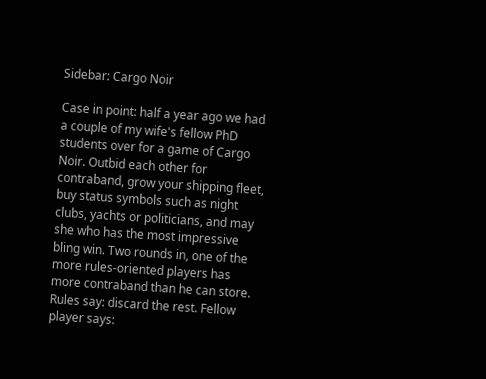Sidebar: Cargo Noir

Case in point: half a year ago we had a couple of my wife's fellow PhD students over for a game of Cargo Noir. Outbid each other for contraband, grow your shipping fleet, buy status symbols such as night clubs, yachts or politicians, and may she who has the most impressive bling win. Two rounds in, one of the more rules-oriented players has more contraband than he can store. Rules say: discard the rest. Fellow player says: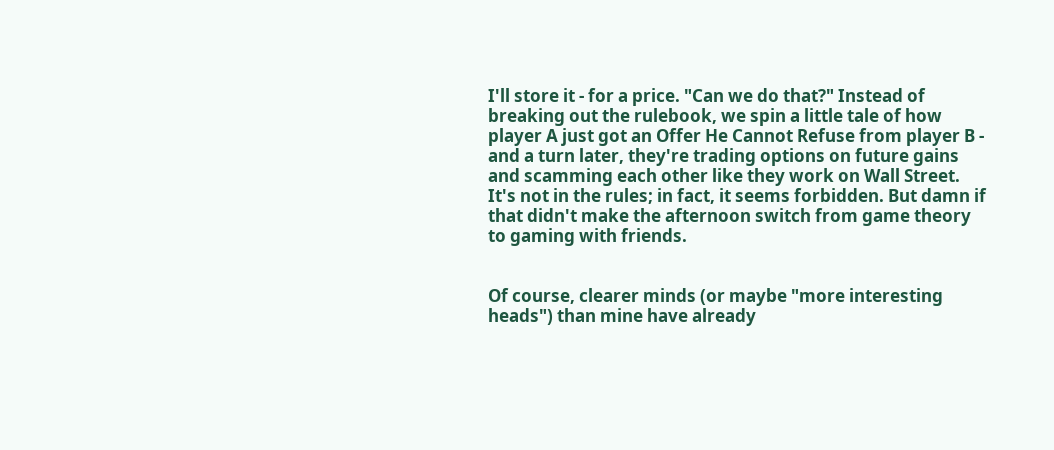I'll store it - for a price. "Can we do that?" Instead of breaking out the rulebook, we spin a little tale of how player A just got an Offer He Cannot Refuse from player B - and a turn later, they're trading options on future gains and scamming each other like they work on Wall Street. It's not in the rules; in fact, it seems forbidden. But damn if that didn't make the afternoon switch from game theory to gaming with friends.


Of course, clearer minds (or maybe "more interesting heads") than mine have already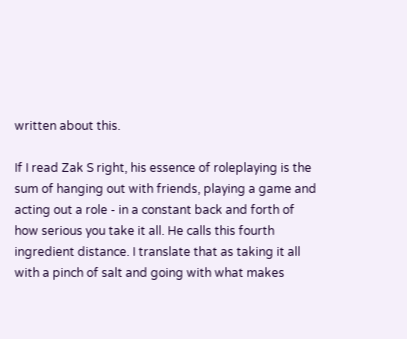written about this.

If I read Zak S right, his essence of roleplaying is the sum of hanging out with friends, playing a game and acting out a role - in a constant back and forth of how serious you take it all. He calls this fourth ingredient distance. I translate that as taking it all with a pinch of salt and going with what makes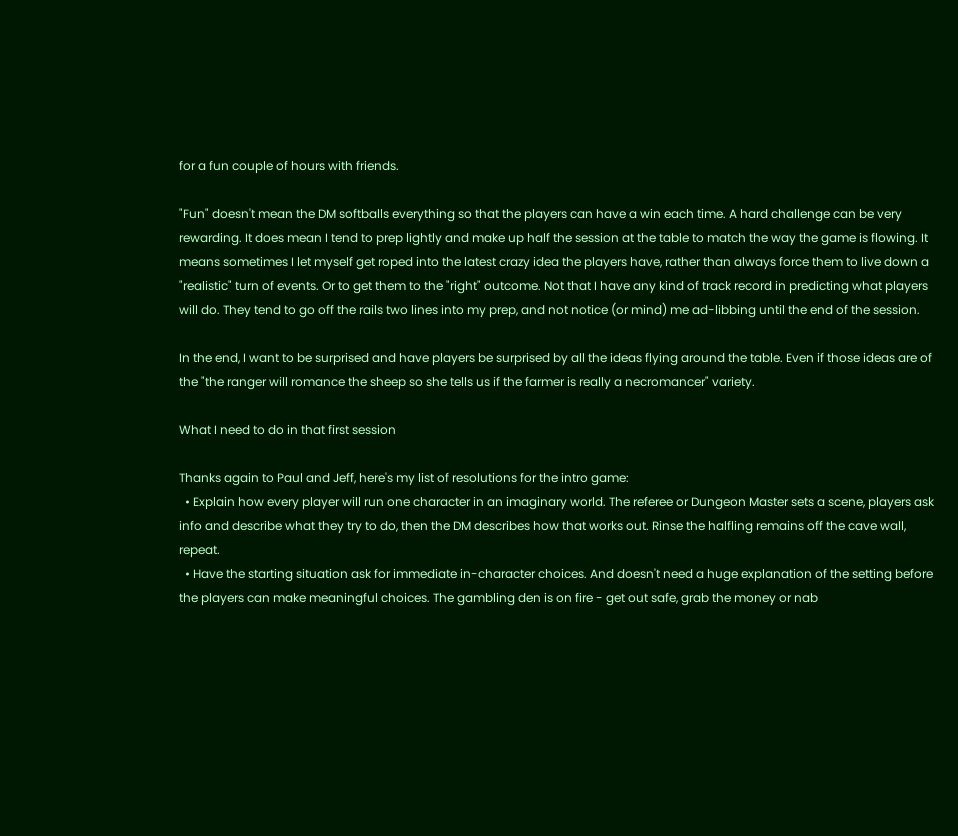for a fun couple of hours with friends.

"Fun" doesn't mean the DM softballs everything so that the players can have a win each time. A hard challenge can be very rewarding. It does mean I tend to prep lightly and make up half the session at the table to match the way the game is flowing. It means sometimes I let myself get roped into the latest crazy idea the players have, rather than always force them to live down a "realistic" turn of events. Or to get them to the "right" outcome. Not that I have any kind of track record in predicting what players will do. They tend to go off the rails two lines into my prep, and not notice (or mind) me ad-libbing until the end of the session.

In the end, I want to be surprised and have players be surprised by all the ideas flying around the table. Even if those ideas are of the "the ranger will romance the sheep so she tells us if the farmer is really a necromancer" variety.

What I need to do in that first session

Thanks again to Paul and Jeff, here's my list of resolutions for the intro game:
  • Explain how every player will run one character in an imaginary world. The referee or Dungeon Master sets a scene, players ask info and describe what they try to do, then the DM describes how that works out. Rinse the halfling remains off the cave wall, repeat.
  • Have the starting situation ask for immediate in-character choices. And doesn't need a huge explanation of the setting before the players can make meaningful choices. The gambling den is on fire - get out safe, grab the money or nab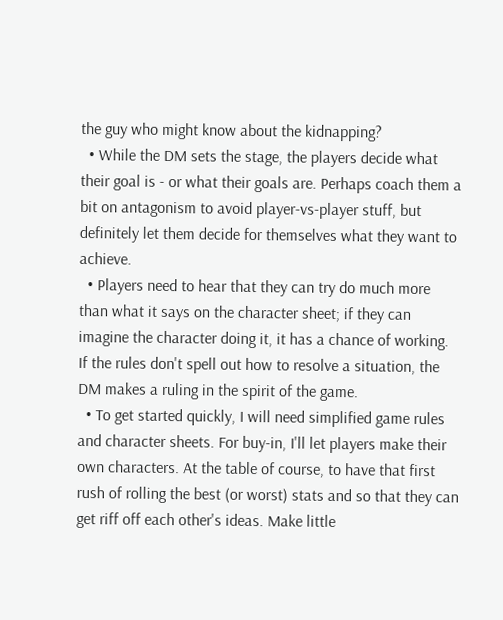the guy who might know about the kidnapping?
  • While the DM sets the stage, the players decide what their goal is - or what their goals are. Perhaps coach them a bit on antagonism to avoid player-vs-player stuff, but definitely let them decide for themselves what they want to achieve.
  • Players need to hear that they can try do much more than what it says on the character sheet; if they can imagine the character doing it, it has a chance of working. If the rules don't spell out how to resolve a situation, the DM makes a ruling in the spirit of the game.
  • To get started quickly, I will need simplified game rules and character sheets. For buy-in, I'll let players make their own characters. At the table of course, to have that first rush of rolling the best (or worst) stats and so that they can get riff off each other's ideas. Make little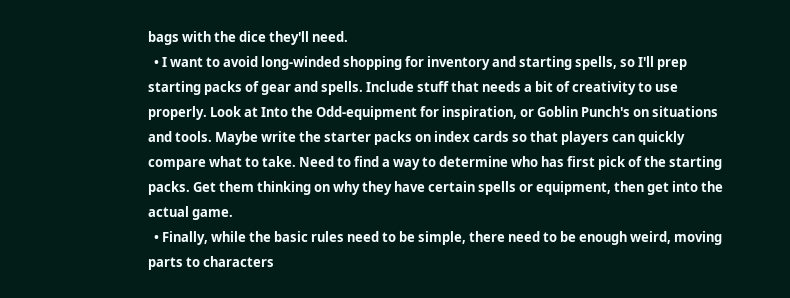bags with the dice they'll need.
  • I want to avoid long-winded shopping for inventory and starting spells, so I'll prep starting packs of gear and spells. Include stuff that needs a bit of creativity to use properly. Look at Into the Odd-equipment for inspiration, or Goblin Punch's on situations and tools. Maybe write the starter packs on index cards so that players can quickly compare what to take. Need to find a way to determine who has first pick of the starting packs. Get them thinking on why they have certain spells or equipment, then get into the actual game.
  • Finally, while the basic rules need to be simple, there need to be enough weird, moving parts to characters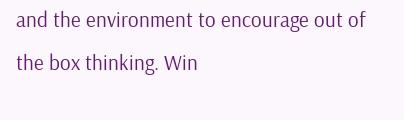and the environment to encourage out of the box thinking. Win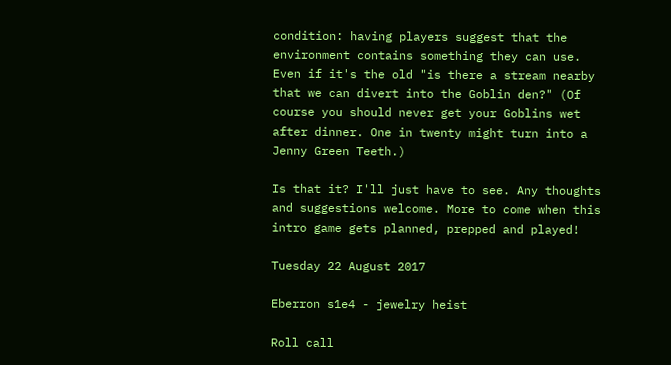condition: having players suggest that the environment contains something they can use. Even if it's the old "is there a stream nearby that we can divert into the Goblin den?" (Of course you should never get your Goblins wet after dinner. One in twenty might turn into a Jenny Green Teeth.)

Is that it? I'll just have to see. Any thoughts and suggestions welcome. More to come when this intro game gets planned, prepped and played!

Tuesday 22 August 2017

Eberron s1e4 - jewelry heist

Roll call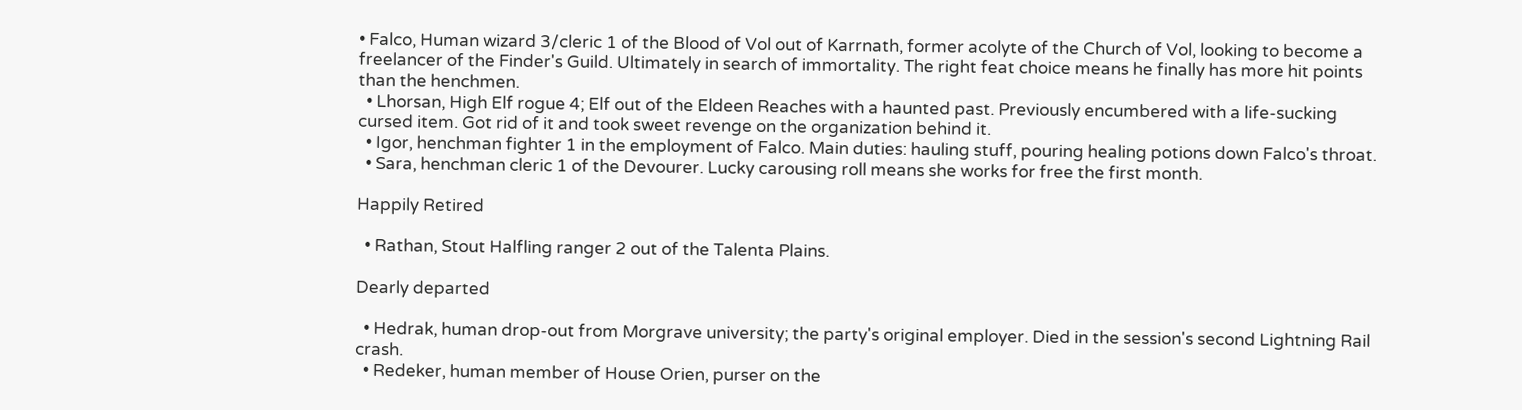• Falco, Human wizard 3/cleric 1 of the Blood of Vol out of Karrnath, former acolyte of the Church of Vol, looking to become a freelancer of the Finder's Guild. Ultimately in search of immortality. The right feat choice means he finally has more hit points than the henchmen.
  • Lhorsan, High Elf rogue 4; Elf out of the Eldeen Reaches with a haunted past. Previously encumbered with a life-sucking cursed item. Got rid of it and took sweet revenge on the organization behind it.
  • Igor, henchman fighter 1 in the employment of Falco. Main duties: hauling stuff, pouring healing potions down Falco's throat.
  • Sara, henchman cleric 1 of the Devourer. Lucky carousing roll means she works for free the first month.

Happily Retired

  • Rathan, Stout Halfling ranger 2 out of the Talenta Plains.

Dearly departed

  • Hedrak, human drop-out from Morgrave university; the party's original employer. Died in the session's second Lightning Rail crash.
  • Redeker, human member of House Orien, purser on the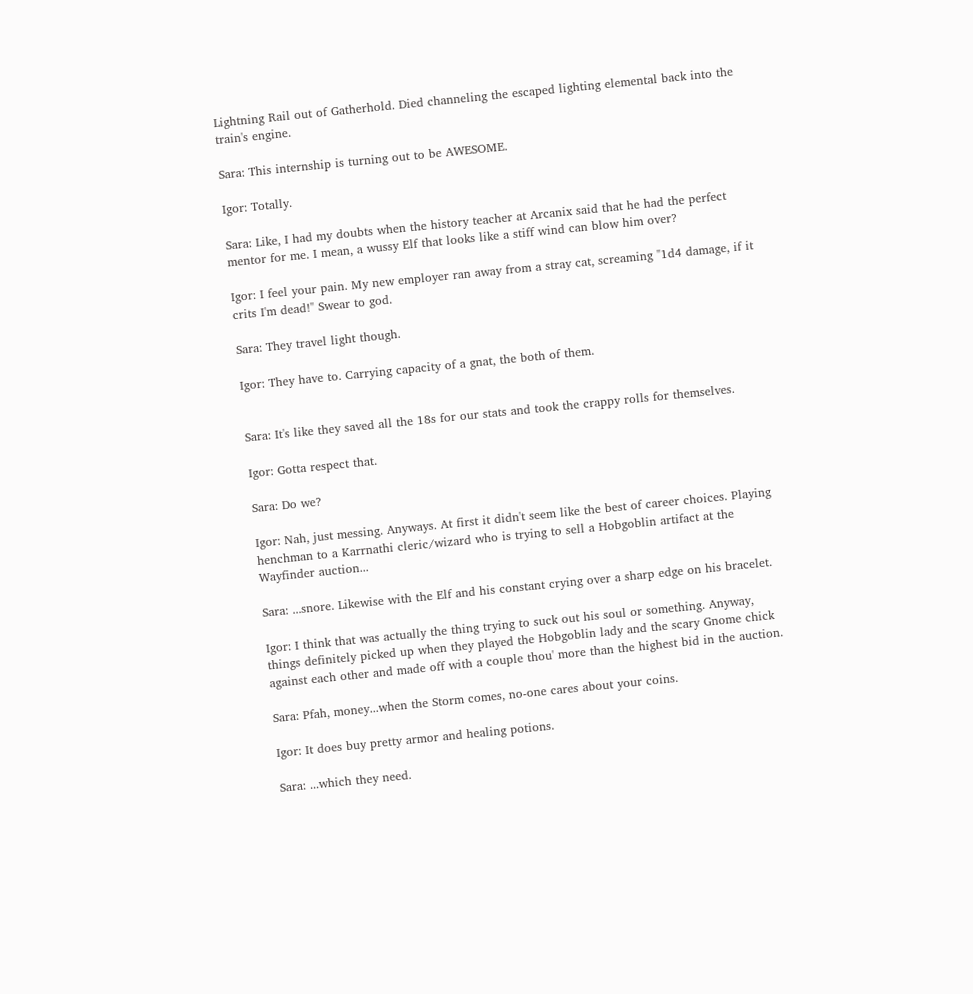Lightning Rail out of Gatherhold. Died channeling the escaped lighting elemental back into the train's engine.

Sara: This internship is turning out to be AWESOME.

Igor: Totally.

Sara: Like, I had my doubts when the history teacher at Arcanix said that he had the perfect mentor for me. I mean, a wussy Elf that looks like a stiff wind can blow him over?

Igor: I feel your pain. My new employer ran away from a stray cat, screaming "1d4 damage, if it crits I'm dead!" Swear to god.

Sara: They travel light though.

Igor: They have to. Carrying capacity of a gnat, the both of them.


Sara: It's like they saved all the 18s for our stats and took the crappy rolls for themselves.

Igor: Gotta respect that.

Sara: Do we?

Igor: Nah, just messing. Anyways. At first it didn't seem like the best of career choices. Playing henchman to a Karrnathi cleric/wizard who is trying to sell a Hobgoblin artifact at the Wayfinder auction...

Sara: ...snore. Likewise with the Elf and his constant crying over a sharp edge on his bracelet.

Igor: I think that was actually the thing trying to suck out his soul or something. Anyway, things definitely picked up when they played the Hobgoblin lady and the scary Gnome chick against each other and made off with a couple thou' more than the highest bid in the auction.

Sara: Pfah, money...when the Storm comes, no-one cares about your coins.

Igor: It does buy pretty armor and healing potions.

Sara: ...which they need.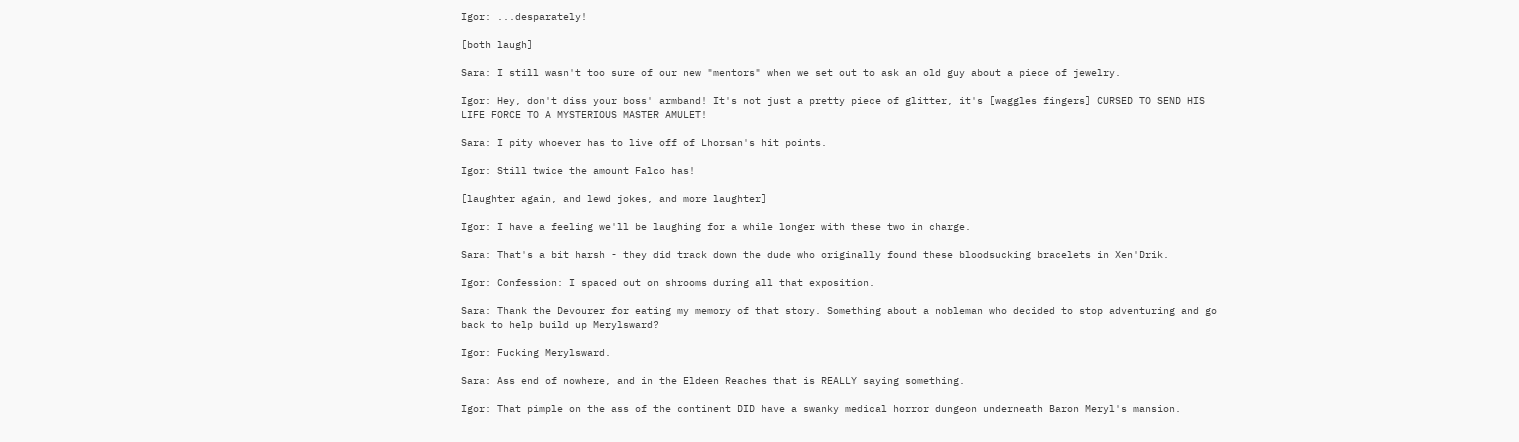Igor: ...desparately!

[both laugh]

Sara: I still wasn't too sure of our new "mentors" when we set out to ask an old guy about a piece of jewelry.

Igor: Hey, don't diss your boss' armband! It's not just a pretty piece of glitter, it's [waggles fingers] CURSED TO SEND HIS LIFE FORCE TO A MYSTERIOUS MASTER AMULET!

Sara: I pity whoever has to live off of Lhorsan's hit points.

Igor: Still twice the amount Falco has!

[laughter again, and lewd jokes, and more laughter]

Igor: I have a feeling we'll be laughing for a while longer with these two in charge.

Sara: That's a bit harsh - they did track down the dude who originally found these bloodsucking bracelets in Xen'Drik.

Igor: Confession: I spaced out on shrooms during all that exposition.

Sara: Thank the Devourer for eating my memory of that story. Something about a nobleman who decided to stop adventuring and go back to help build up Merylsward?

Igor: Fucking Merylsward.

Sara: Ass end of nowhere, and in the Eldeen Reaches that is REALLY saying something.

Igor: That pimple on the ass of the continent DID have a swanky medical horror dungeon underneath Baron Meryl's mansion.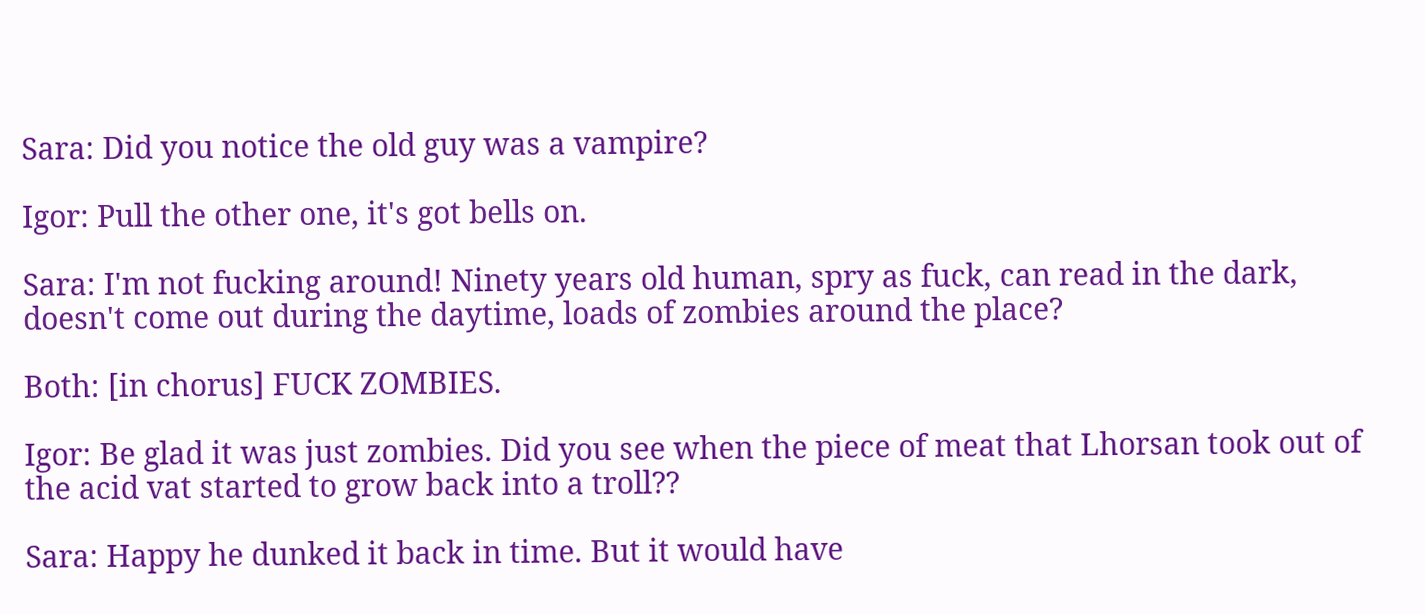Sara: Did you notice the old guy was a vampire?

Igor: Pull the other one, it's got bells on.

Sara: I'm not fucking around! Ninety years old human, spry as fuck, can read in the dark, doesn't come out during the daytime, loads of zombies around the place?

Both: [in chorus] FUCK ZOMBIES.

Igor: Be glad it was just zombies. Did you see when the piece of meat that Lhorsan took out of the acid vat started to grow back into a troll??

Sara: Happy he dunked it back in time. But it would have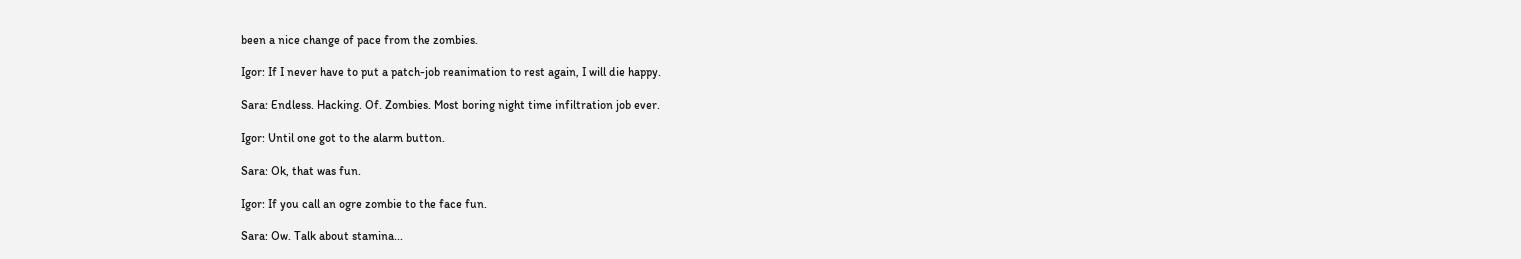been a nice change of pace from the zombies.

Igor: If I never have to put a patch-job reanimation to rest again, I will die happy.

Sara: Endless. Hacking. Of. Zombies. Most boring night time infiltration job ever.

Igor: Until one got to the alarm button.

Sara: Ok, that was fun.

Igor: If you call an ogre zombie to the face fun.

Sara: Ow. Talk about stamina...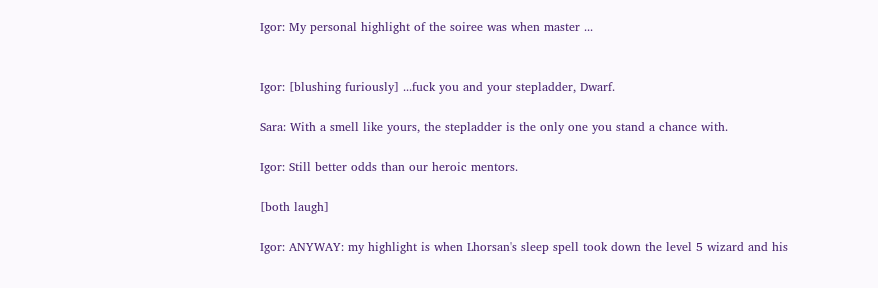Igor: My personal highlight of the soiree was when master ...


Igor: [blushing furiously] ...fuck you and your stepladder, Dwarf.

Sara: With a smell like yours, the stepladder is the only one you stand a chance with.

Igor: Still better odds than our heroic mentors.

[both laugh]

Igor: ANYWAY: my highlight is when Lhorsan's sleep spell took down the level 5 wizard and his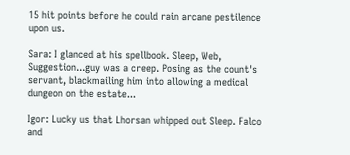15 hit points before he could rain arcane pestilence upon us.

Sara: I glanced at his spellbook. Sleep, Web, Suggestion...guy was a creep. Posing as the count's servant, blackmailing him into allowing a medical dungeon on the estate...

Igor: Lucky us that Lhorsan whipped out Sleep. Falco and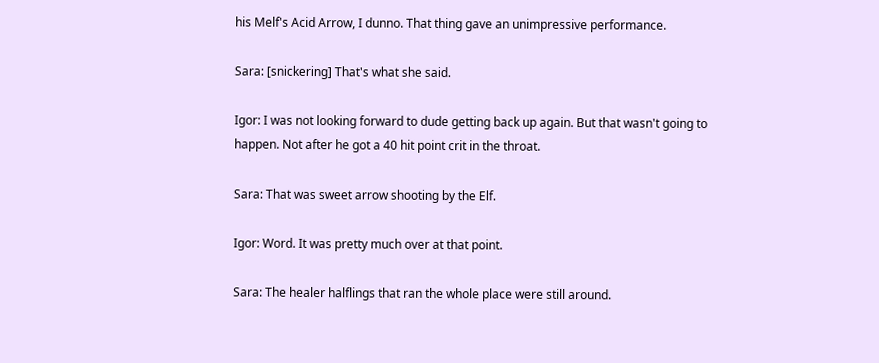his Melf's Acid Arrow, I dunno. That thing gave an unimpressive performance.

Sara: [snickering] That's what she said.

Igor: I was not looking forward to dude getting back up again. But that wasn't going to happen. Not after he got a 40 hit point crit in the throat.

Sara: That was sweet arrow shooting by the Elf.

Igor: Word. It was pretty much over at that point.

Sara: The healer halflings that ran the whole place were still around.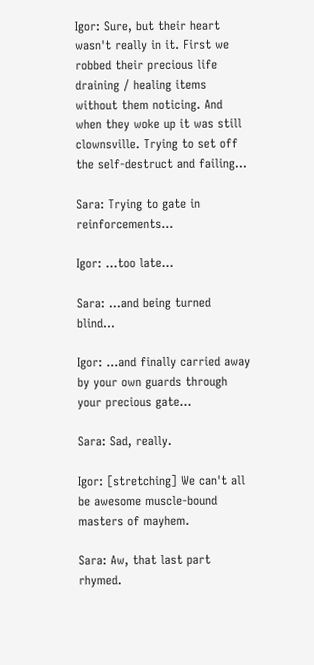Igor: Sure, but their heart wasn't really in it. First we robbed their precious life draining / healing items without them noticing. And when they woke up it was still clownsville. Trying to set off the self-destruct and failing...

Sara: Trying to gate in reinforcements...

Igor: ...too late...

Sara: ...and being turned blind...

Igor: ...and finally carried away by your own guards through your precious gate...

Sara: Sad, really.

Igor: [stretching] We can't all be awesome muscle-bound masters of mayhem.

Sara: Aw, that last part rhymed.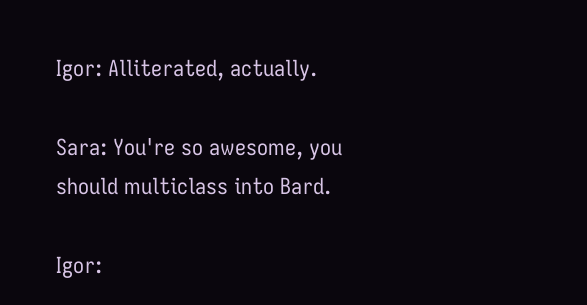Igor: Alliterated, actually.

Sara: You're so awesome, you should multiclass into Bard.

Igor: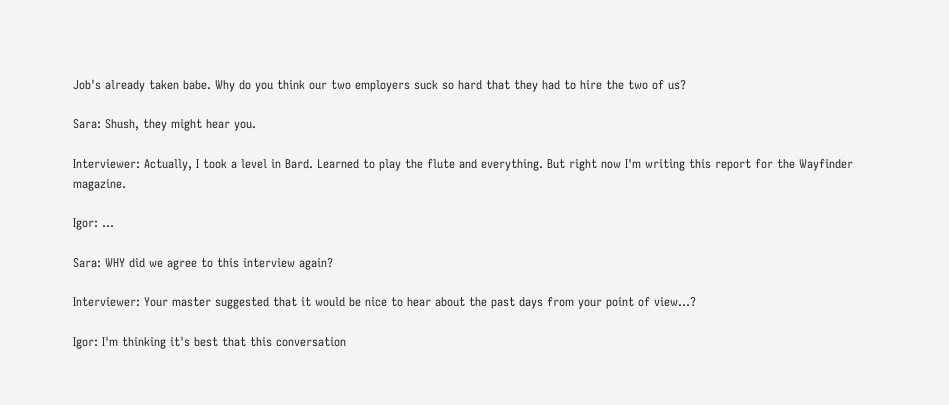Job's already taken babe. Why do you think our two employers suck so hard that they had to hire the two of us?

Sara: Shush, they might hear you.

Interviewer: Actually, I took a level in Bard. Learned to play the flute and everything. But right now I'm writing this report for the Wayfinder magazine.

Igor: ...

Sara: WHY did we agree to this interview again?

Interviewer: Your master suggested that it would be nice to hear about the past days from your point of view...?

Igor: I'm thinking it's best that this conversation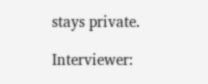stays private.

Interviewer: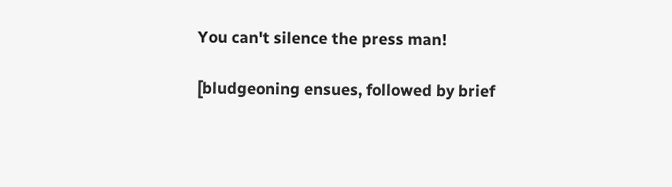You can't silence the press man!

[bludgeoning ensues, followed by brief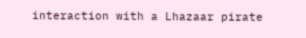interaction with a Lhazaar pirate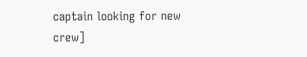captain looking for new crew]